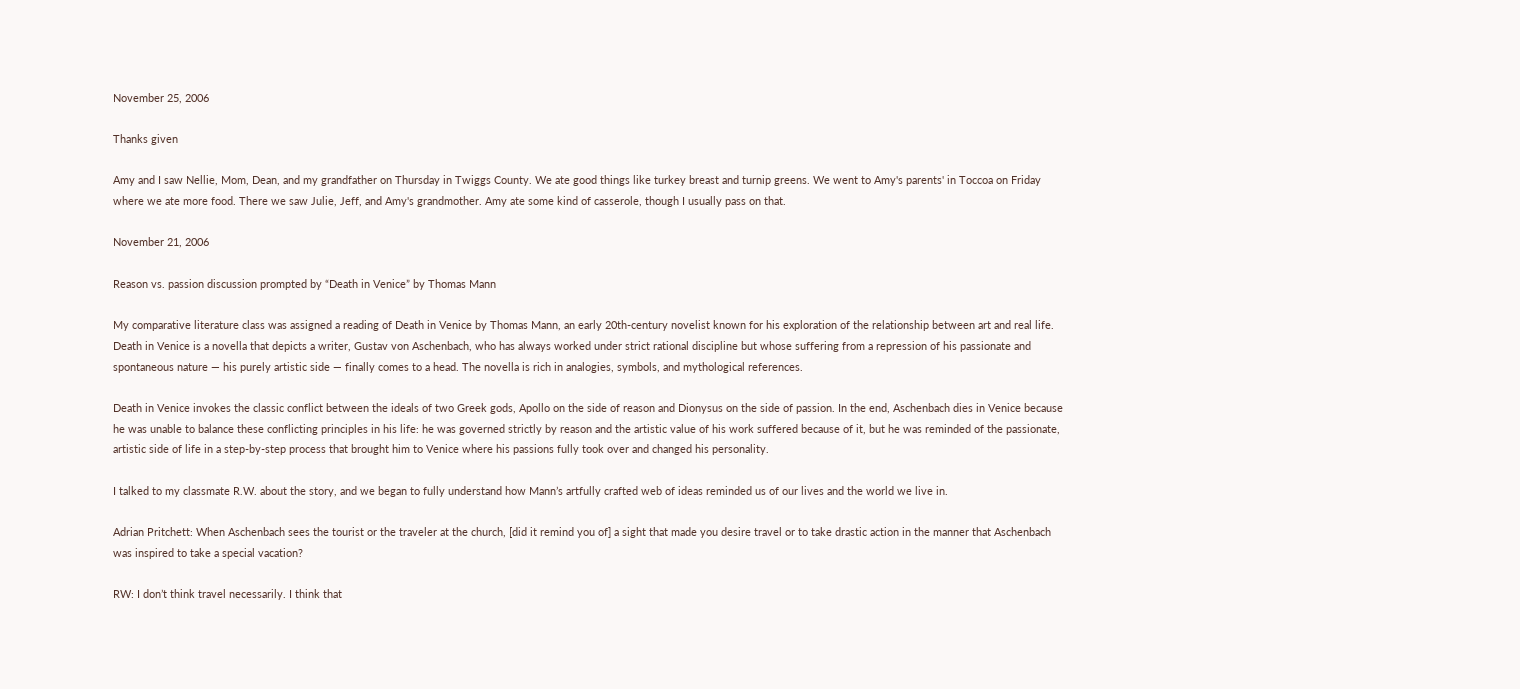November 25, 2006

Thanks given

Amy and I saw Nellie, Mom, Dean, and my grandfather on Thursday in Twiggs County. We ate good things like turkey breast and turnip greens. We went to Amy's parents' in Toccoa on Friday where we ate more food. There we saw Julie, Jeff, and Amy's grandmother. Amy ate some kind of casserole, though I usually pass on that.

November 21, 2006

Reason vs. passion discussion prompted by “Death in Venice” by Thomas Mann

My comparative literature class was assigned a reading of Death in Venice by Thomas Mann, an early 20th-century novelist known for his exploration of the relationship between art and real life. Death in Venice is a novella that depicts a writer, Gustav von Aschenbach, who has always worked under strict rational discipline but whose suffering from a repression of his passionate and spontaneous nature — his purely artistic side — finally comes to a head. The novella is rich in analogies, symbols, and mythological references.

Death in Venice invokes the classic conflict between the ideals of two Greek gods, Apollo on the side of reason and Dionysus on the side of passion. In the end, Aschenbach dies in Venice because he was unable to balance these conflicting principles in his life: he was governed strictly by reason and the artistic value of his work suffered because of it, but he was reminded of the passionate, artistic side of life in a step-by-step process that brought him to Venice where his passions fully took over and changed his personality.

I talked to my classmate R.W. about the story, and we began to fully understand how Mann’s artfully crafted web of ideas reminded us of our lives and the world we live in.

Adrian Pritchett: When Aschenbach sees the tourist or the traveler at the church, [did it remind you of] a sight that made you desire travel or to take drastic action in the manner that Aschenbach was inspired to take a special vacation?

RW: I don’t think travel necessarily. I think that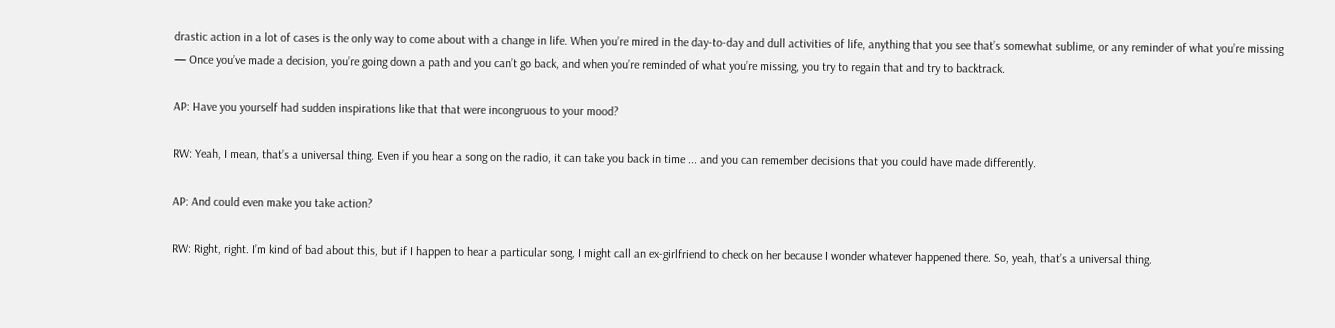drastic action in a lot of cases is the only way to come about with a change in life. When you’re mired in the day-to-day and dull activities of life, anything that you see that’s somewhat sublime, or any reminder of what you’re missing — Once you’ve made a decision, you’re going down a path and you can’t go back, and when you’re reminded of what you’re missing, you try to regain that and try to backtrack.

AP: Have you yourself had sudden inspirations like that that were incongruous to your mood?

RW: Yeah, I mean, that’s a universal thing. Even if you hear a song on the radio, it can take you back in time ... and you can remember decisions that you could have made differently.

AP: And could even make you take action?

RW: Right, right. I’m kind of bad about this, but if I happen to hear a particular song, I might call an ex-girlfriend to check on her because I wonder whatever happened there. So, yeah, that’s a universal thing.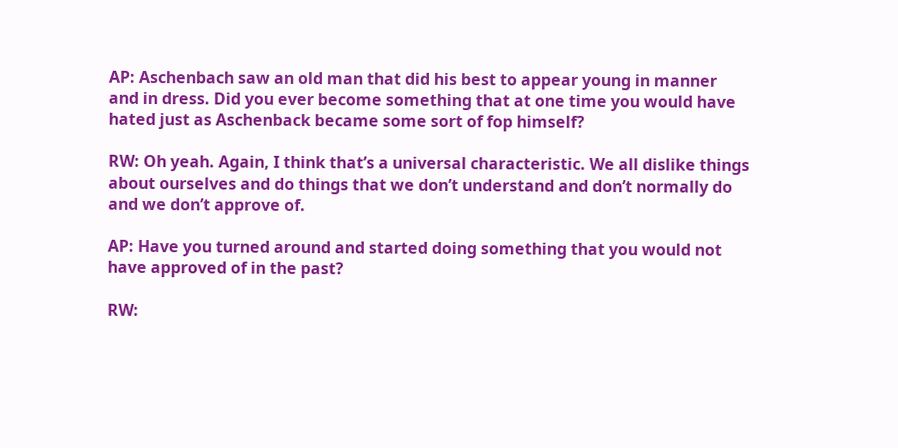AP: Aschenbach saw an old man that did his best to appear young in manner and in dress. Did you ever become something that at one time you would have hated just as Aschenback became some sort of fop himself?

RW: Oh yeah. Again, I think that’s a universal characteristic. We all dislike things about ourselves and do things that we don’t understand and don’t normally do and we don’t approve of.

AP: Have you turned around and started doing something that you would not have approved of in the past?

RW: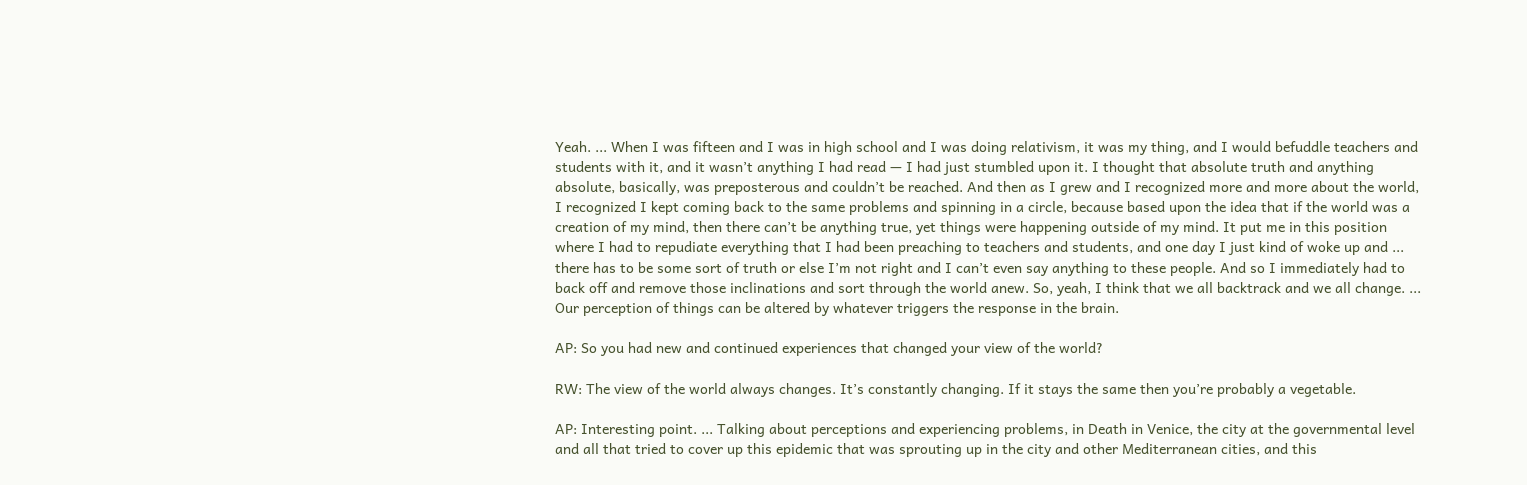Yeah. ... When I was fifteen and I was in high school and I was doing relativism, it was my thing, and I would befuddle teachers and students with it, and it wasn’t anything I had read — I had just stumbled upon it. I thought that absolute truth and anything absolute, basically, was preposterous and couldn’t be reached. And then as I grew and I recognized more and more about the world, I recognized I kept coming back to the same problems and spinning in a circle, because based upon the idea that if the world was a creation of my mind, then there can’t be anything true, yet things were happening outside of my mind. It put me in this position where I had to repudiate everything that I had been preaching to teachers and students, and one day I just kind of woke up and ... there has to be some sort of truth or else I’m not right and I can’t even say anything to these people. And so I immediately had to back off and remove those inclinations and sort through the world anew. So, yeah, I think that we all backtrack and we all change. ... Our perception of things can be altered by whatever triggers the response in the brain.

AP: So you had new and continued experiences that changed your view of the world?

RW: The view of the world always changes. It’s constantly changing. If it stays the same then you’re probably a vegetable.

AP: Interesting point. ... Talking about perceptions and experiencing problems, in Death in Venice, the city at the governmental level and all that tried to cover up this epidemic that was sprouting up in the city and other Mediterranean cities, and this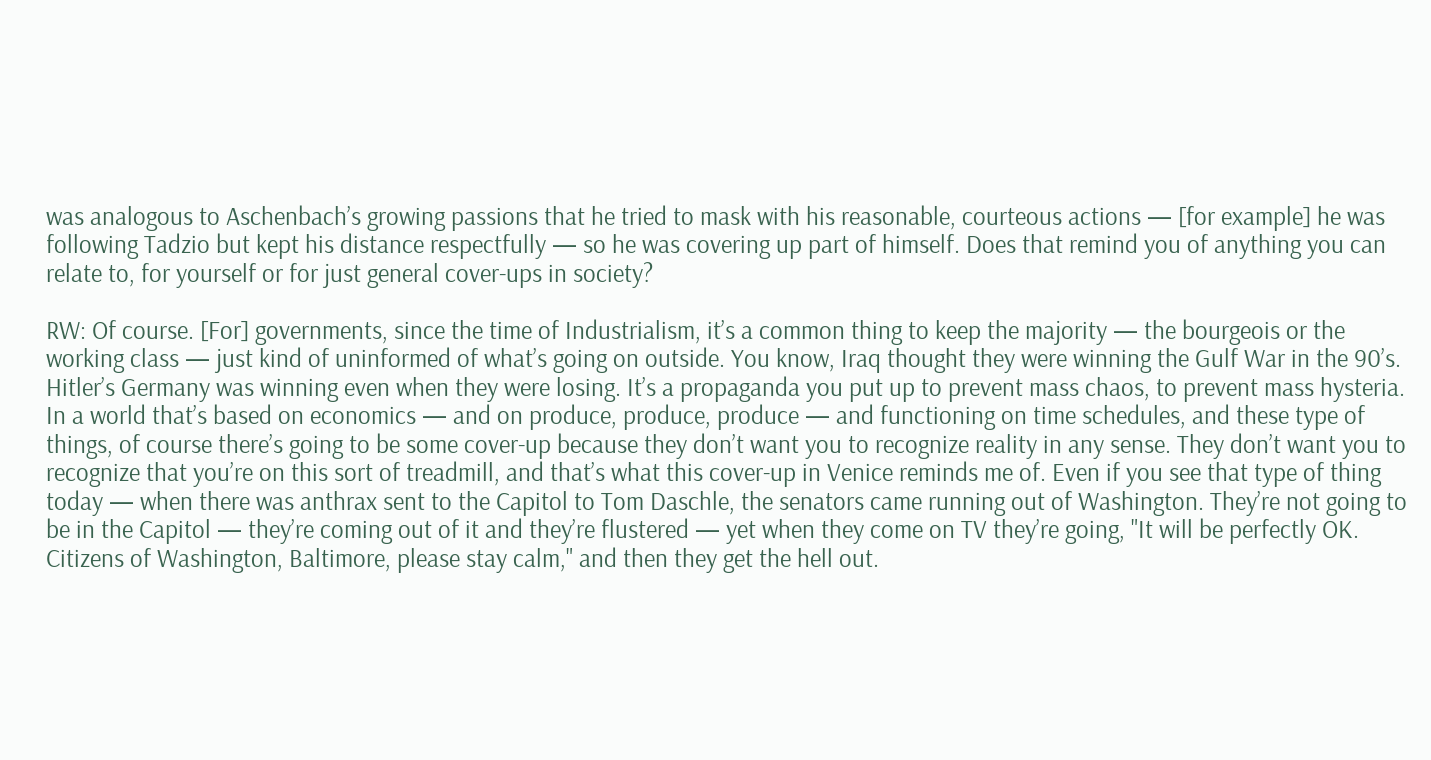was analogous to Aschenbach’s growing passions that he tried to mask with his reasonable, courteous actions — [for example] he was following Tadzio but kept his distance respectfully — so he was covering up part of himself. Does that remind you of anything you can relate to, for yourself or for just general cover-ups in society?

RW: Of course. [For] governments, since the time of Industrialism, it’s a common thing to keep the majority — the bourgeois or the working class — just kind of uninformed of what’s going on outside. You know, Iraq thought they were winning the Gulf War in the 90’s. Hitler’s Germany was winning even when they were losing. It’s a propaganda you put up to prevent mass chaos, to prevent mass hysteria. In a world that’s based on economics — and on produce, produce, produce — and functioning on time schedules, and these type of things, of course there’s going to be some cover-up because they don’t want you to recognize reality in any sense. They don’t want you to recognize that you’re on this sort of treadmill, and that’s what this cover-up in Venice reminds me of. Even if you see that type of thing today — when there was anthrax sent to the Capitol to Tom Daschle, the senators came running out of Washington. They’re not going to be in the Capitol — they’re coming out of it and they’re flustered — yet when they come on TV they’re going, "It will be perfectly OK. Citizens of Washington, Baltimore, please stay calm," and then they get the hell out.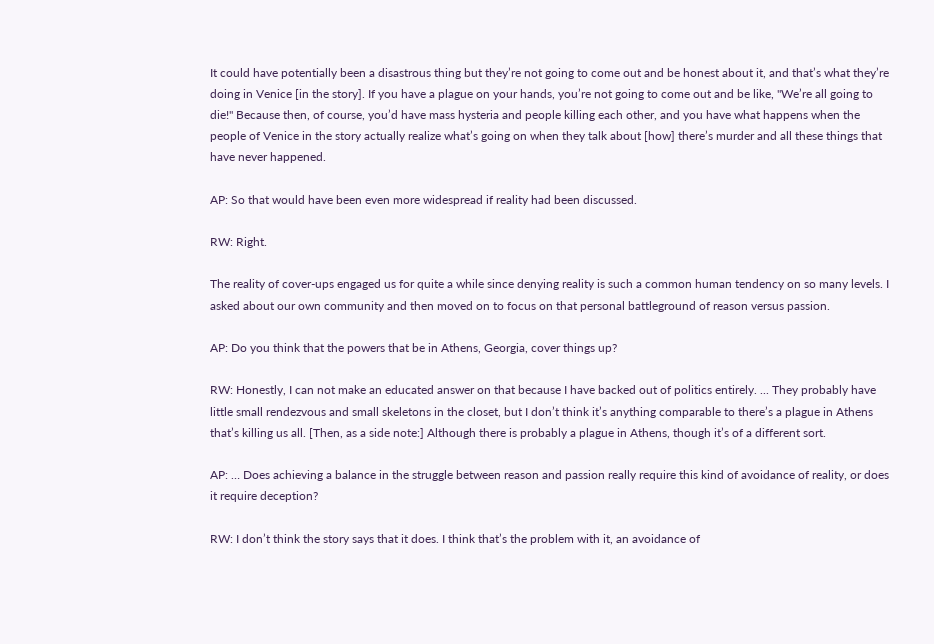It could have potentially been a disastrous thing but they’re not going to come out and be honest about it, and that’s what they’re doing in Venice [in the story]. If you have a plague on your hands, you’re not going to come out and be like, "We’re all going to die!" Because then, of course, you’d have mass hysteria and people killing each other, and you have what happens when the people of Venice in the story actually realize what’s going on when they talk about [how] there’s murder and all these things that have never happened.

AP: So that would have been even more widespread if reality had been discussed.

RW: Right.

The reality of cover-ups engaged us for quite a while since denying reality is such a common human tendency on so many levels. I asked about our own community and then moved on to focus on that personal battleground of reason versus passion.

AP: Do you think that the powers that be in Athens, Georgia, cover things up?

RW: Honestly, I can not make an educated answer on that because I have backed out of politics entirely. ... They probably have little small rendezvous and small skeletons in the closet, but I don’t think it’s anything comparable to there’s a plague in Athens that’s killing us all. [Then, as a side note:] Although there is probably a plague in Athens, though it’s of a different sort.

AP: … Does achieving a balance in the struggle between reason and passion really require this kind of avoidance of reality, or does it require deception?

RW: I don’t think the story says that it does. I think that’s the problem with it, an avoidance of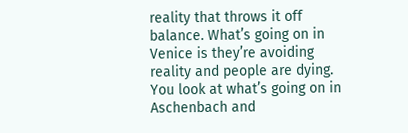reality that throws it off balance. What’s going on in Venice is they’re avoiding reality and people are dying. You look at what’s going on in Aschenbach and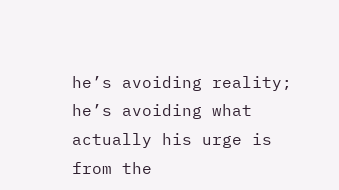he’s avoiding reality; he’s avoiding what actually his urge is from the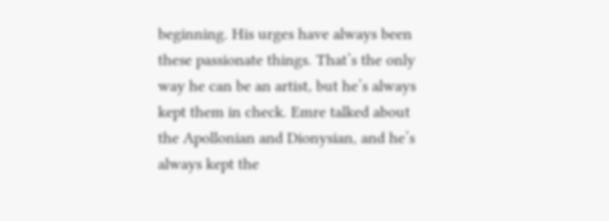beginning. His urges have always been these passionate things. That’s the only way he can be an artist, but he’s always kept them in check. Emre talked about the Apollonian and Dionysian, and he’s always kept the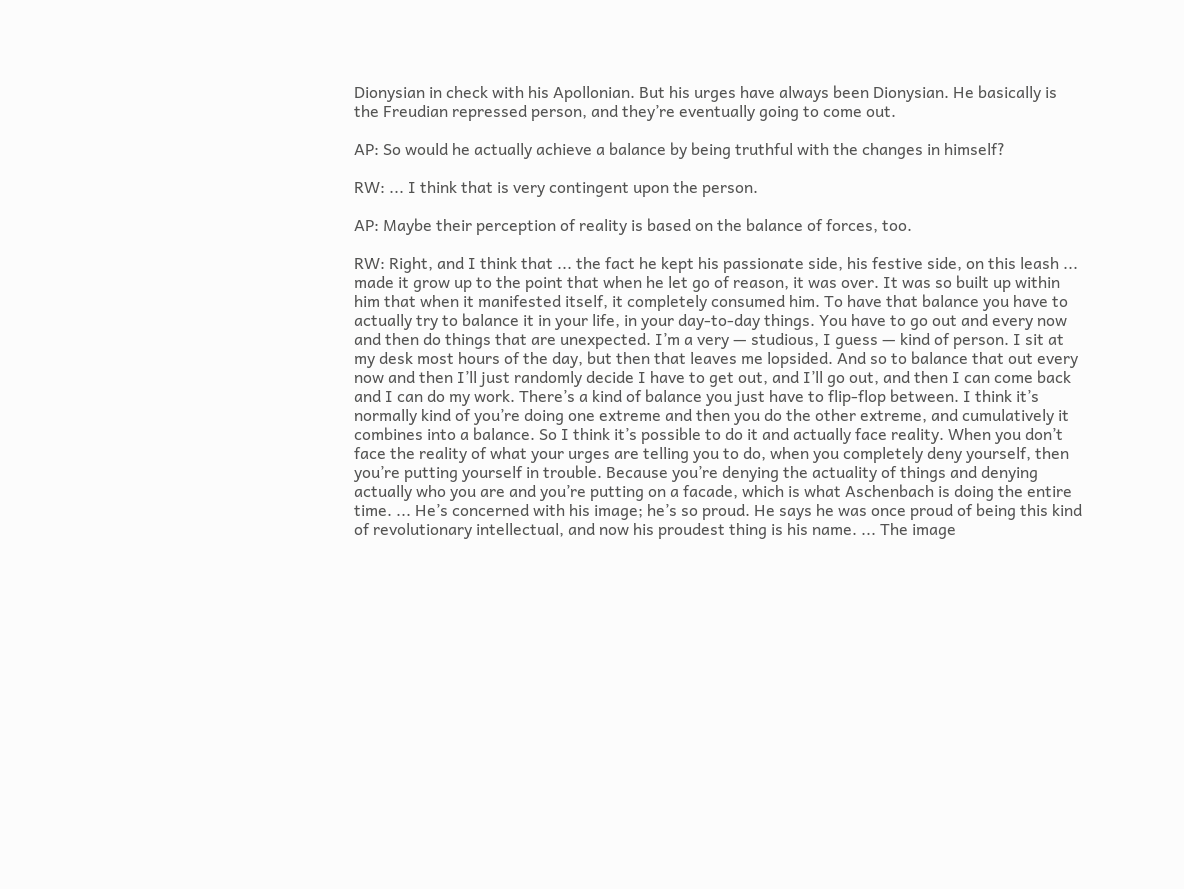Dionysian in check with his Apollonian. But his urges have always been Dionysian. He basically is the Freudian repressed person, and they’re eventually going to come out.

AP: So would he actually achieve a balance by being truthful with the changes in himself?

RW: ... I think that is very contingent upon the person.

AP: Maybe their perception of reality is based on the balance of forces, too.

RW: Right, and I think that ... the fact he kept his passionate side, his festive side, on this leash ... made it grow up to the point that when he let go of reason, it was over. It was so built up within him that when it manifested itself, it completely consumed him. To have that balance you have to actually try to balance it in your life, in your day-to-day things. You have to go out and every now and then do things that are unexpected. I’m a very — studious, I guess — kind of person. I sit at my desk most hours of the day, but then that leaves me lopsided. And so to balance that out every now and then I’ll just randomly decide I have to get out, and I’ll go out, and then I can come back and I can do my work. There’s a kind of balance you just have to flip-flop between. I think it’s normally kind of you’re doing one extreme and then you do the other extreme, and cumulatively it combines into a balance. So I think it’s possible to do it and actually face reality. When you don’t face the reality of what your urges are telling you to do, when you completely deny yourself, then you’re putting yourself in trouble. Because you’re denying the actuality of things and denying actually who you are and you’re putting on a facade, which is what Aschenbach is doing the entire time. ... He’s concerned with his image; he’s so proud. He says he was once proud of being this kind of revolutionary intellectual, and now his proudest thing is his name. ... The image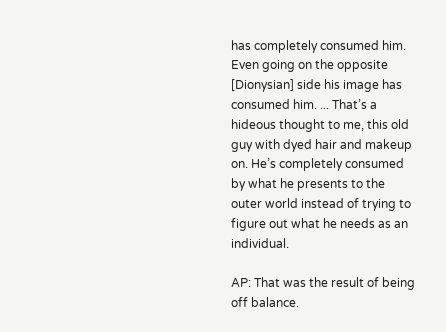has completely consumed him. Even going on the opposite [Dionysian] side his image has consumed him. ... That’s a hideous thought to me, this old guy with dyed hair and makeup on. He’s completely consumed by what he presents to the outer world instead of trying to figure out what he needs as an individual.

AP: That was the result of being off balance.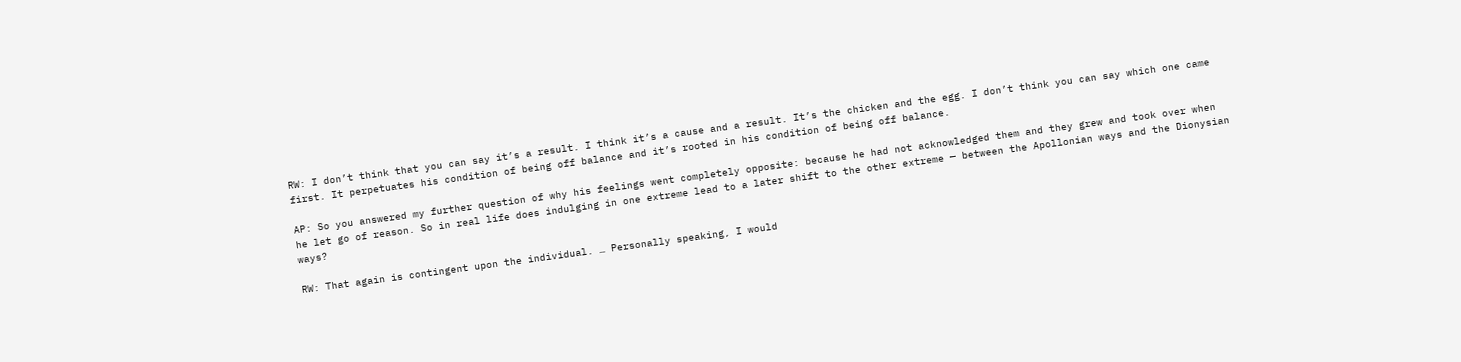RW: I don’t think that you can say it’s a result. I think it’s a cause and a result. It’s the chicken and the egg. I don’t think you can say which one came first. It perpetuates his condition of being off balance and it’s rooted in his condition of being off balance.

AP: So you answered my further question of why his feelings went completely opposite: because he had not acknowledged them and they grew and took over when he let go of reason. So in real life does indulging in one extreme lead to a later shift to the other extreme — between the Apollonian ways and the Dionysian ways?

RW: That again is contingent upon the individual. … Personally speaking, I would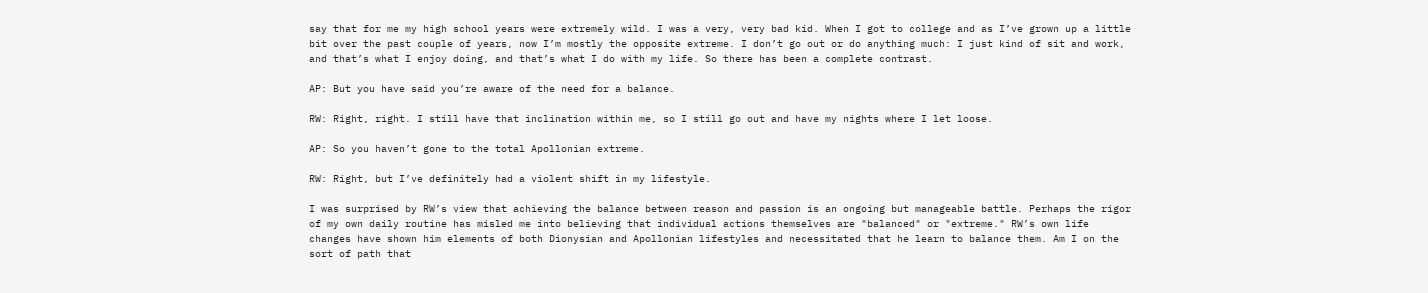say that for me my high school years were extremely wild. I was a very, very bad kid. When I got to college and as I’ve grown up a little bit over the past couple of years, now I’m mostly the opposite extreme. I don’t go out or do anything much: I just kind of sit and work, and that’s what I enjoy doing, and that’s what I do with my life. So there has been a complete contrast.

AP: But you have said you’re aware of the need for a balance.

RW: Right, right. I still have that inclination within me, so I still go out and have my nights where I let loose.

AP: So you haven’t gone to the total Apollonian extreme.

RW: Right, but I’ve definitely had a violent shift in my lifestyle.

I was surprised by RW’s view that achieving the balance between reason and passion is an ongoing but manageable battle. Perhaps the rigor of my own daily routine has misled me into believing that individual actions themselves are "balanced" or "extreme." RW’s own life changes have shown him elements of both Dionysian and Apollonian lifestyles and necessitated that he learn to balance them. Am I on the sort of path that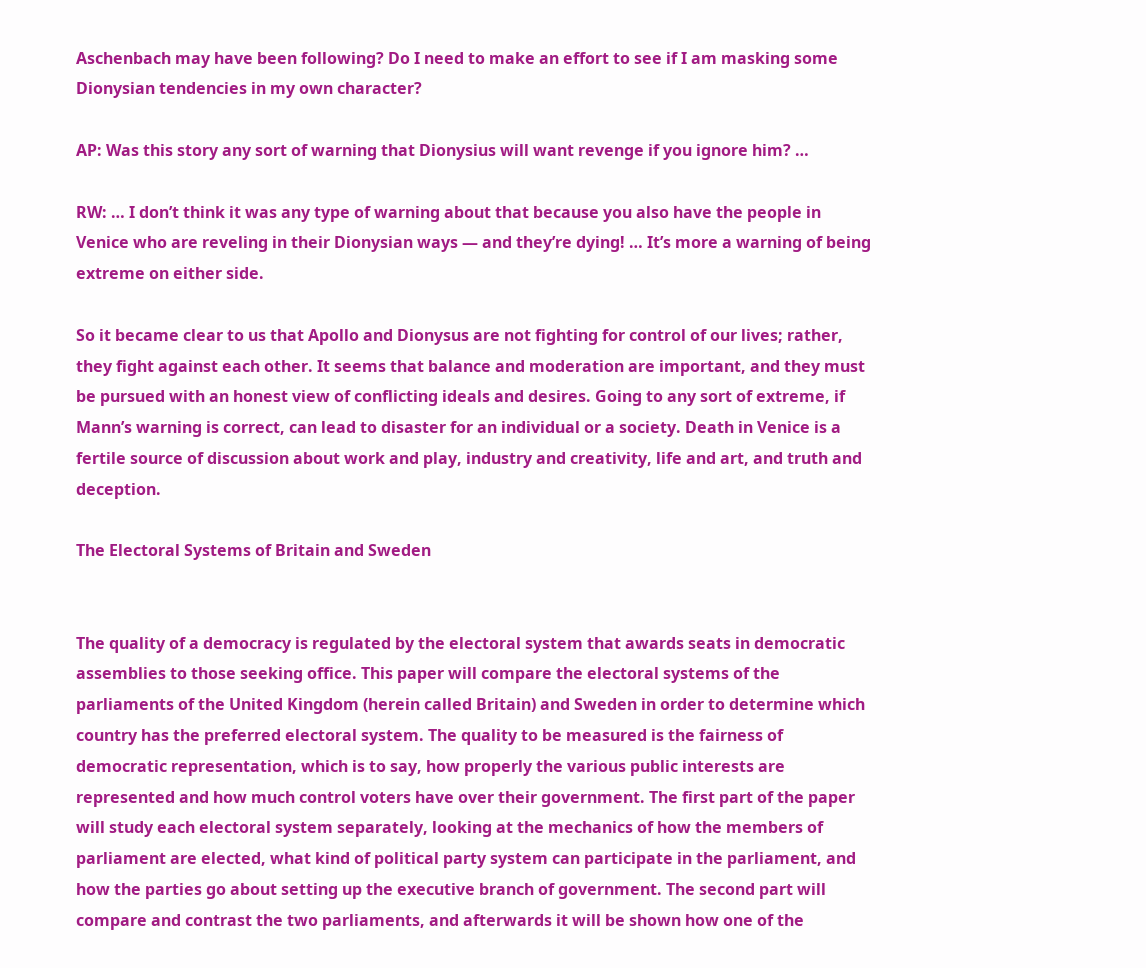Aschenbach may have been following? Do I need to make an effort to see if I am masking some Dionysian tendencies in my own character?

AP: Was this story any sort of warning that Dionysius will want revenge if you ignore him? …

RW: … I don’t think it was any type of warning about that because you also have the people in Venice who are reveling in their Dionysian ways — and they’re dying! … It’s more a warning of being extreme on either side.

So it became clear to us that Apollo and Dionysus are not fighting for control of our lives; rather, they fight against each other. It seems that balance and moderation are important, and they must be pursued with an honest view of conflicting ideals and desires. Going to any sort of extreme, if Mann’s warning is correct, can lead to disaster for an individual or a society. Death in Venice is a fertile source of discussion about work and play, industry and creativity, life and art, and truth and deception.

The Electoral Systems of Britain and Sweden


The quality of a democracy is regulated by the electoral system that awards seats in democratic assemblies to those seeking office. This paper will compare the electoral systems of the parliaments of the United Kingdom (herein called Britain) and Sweden in order to determine which country has the preferred electoral system. The quality to be measured is the fairness of democratic representation, which is to say, how properly the various public interests are represented and how much control voters have over their government. The first part of the paper will study each electoral system separately, looking at the mechanics of how the members of parliament are elected, what kind of political party system can participate in the parliament, and how the parties go about setting up the executive branch of government. The second part will compare and contrast the two parliaments, and afterwards it will be shown how one of the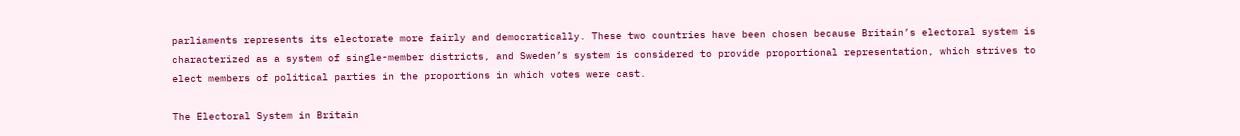parliaments represents its electorate more fairly and democratically. These two countries have been chosen because Britain’s electoral system is characterized as a system of single-member districts, and Sweden’s system is considered to provide proportional representation, which strives to elect members of political parties in the proportions in which votes were cast.

The Electoral System in Britain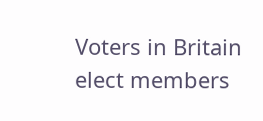Voters in Britain elect members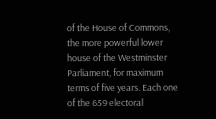of the House of Commons, the more powerful lower house of the Westminster Parliament, for maximum terms of five years. Each one of the 659 electoral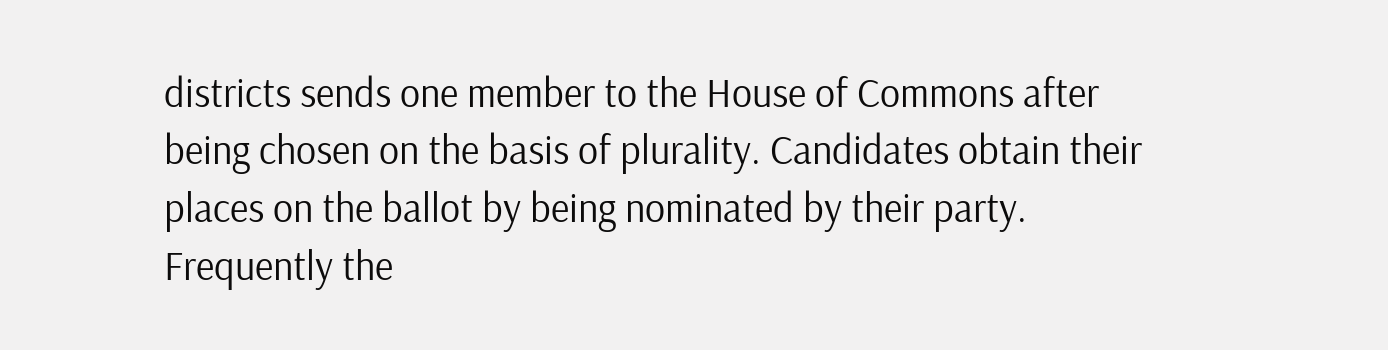districts sends one member to the House of Commons after being chosen on the basis of plurality. Candidates obtain their places on the ballot by being nominated by their party. Frequently the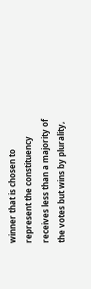winner that is chosen to represent the constituency receives less than a majority of the votes but wins by plurality,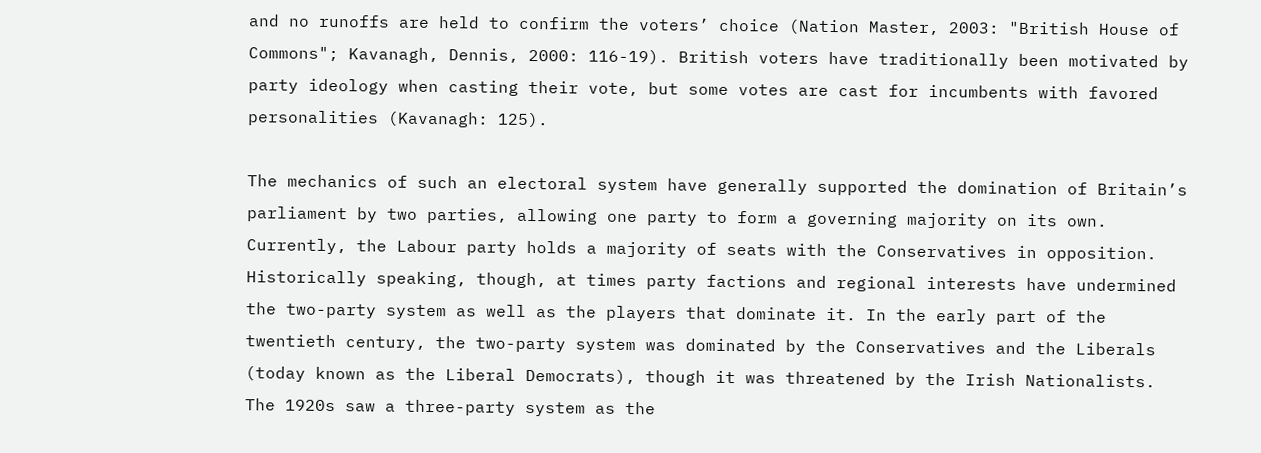and no runoffs are held to confirm the voters’ choice (Nation Master, 2003: "British House of Commons"; Kavanagh, Dennis, 2000: 116-19). British voters have traditionally been motivated by party ideology when casting their vote, but some votes are cast for incumbents with favored personalities (Kavanagh: 125).

The mechanics of such an electoral system have generally supported the domination of Britain’s parliament by two parties, allowing one party to form a governing majority on its own. Currently, the Labour party holds a majority of seats with the Conservatives in opposition. Historically speaking, though, at times party factions and regional interests have undermined the two-party system as well as the players that dominate it. In the early part of the twentieth century, the two-party system was dominated by the Conservatives and the Liberals (today known as the Liberal Democrats), though it was threatened by the Irish Nationalists. The 1920s saw a three-party system as the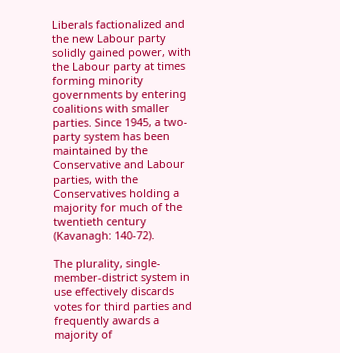Liberals factionalized and the new Labour party solidly gained power, with the Labour party at times forming minority governments by entering coalitions with smaller parties. Since 1945, a two-party system has been maintained by the Conservative and Labour parties, with the Conservatives holding a majority for much of the twentieth century (Kavanagh: 140-72).

The plurality, single-member-district system in use effectively discards votes for third parties and frequently awards a majority of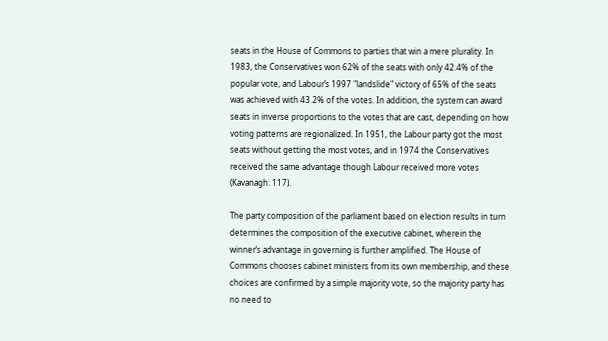seats in the House of Commons to parties that win a mere plurality. In 1983, the Conservatives won 62% of the seats with only 42.4% of the popular vote, and Labour’s 1997 "landslide" victory of 65% of the seats was achieved with 43.2% of the votes. In addition, the system can award seats in inverse proportions to the votes that are cast, depending on how voting patterns are regionalized. In 1951, the Labour party got the most seats without getting the most votes, and in 1974 the Conservatives received the same advantage though Labour received more votes (Kavanagh: 117).

The party composition of the parliament based on election results in turn determines the composition of the executive cabinet, wherein the winner’s advantage in governing is further amplified. The House of Commons chooses cabinet ministers from its own membership, and these choices are confirmed by a simple majority vote, so the majority party has no need to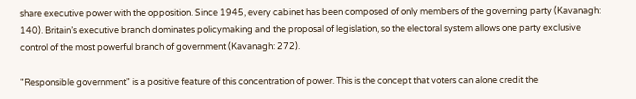share executive power with the opposition. Since 1945, every cabinet has been composed of only members of the governing party (Kavanagh: 140). Britain’s executive branch dominates policymaking and the proposal of legislation, so the electoral system allows one party exclusive control of the most powerful branch of government (Kavanagh: 272).

"Responsible government" is a positive feature of this concentration of power. This is the concept that voters can alone credit the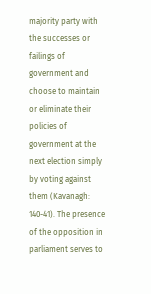majority party with the successes or failings of government and choose to maintain or eliminate their policies of government at the next election simply by voting against them (Kavanagh: 140-41). The presence of the opposition in parliament serves to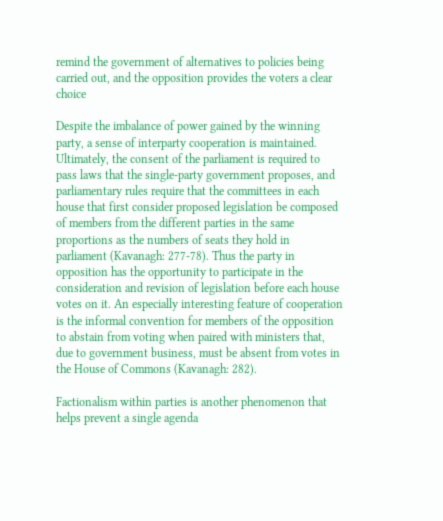remind the government of alternatives to policies being carried out, and the opposition provides the voters a clear choice

Despite the imbalance of power gained by the winning party, a sense of interparty cooperation is maintained. Ultimately, the consent of the parliament is required to pass laws that the single-party government proposes, and parliamentary rules require that the committees in each house that first consider proposed legislation be composed of members from the different parties in the same proportions as the numbers of seats they hold in parliament (Kavanagh: 277-78). Thus the party in opposition has the opportunity to participate in the consideration and revision of legislation before each house votes on it. An especially interesting feature of cooperation is the informal convention for members of the opposition to abstain from voting when paired with ministers that, due to government business, must be absent from votes in the House of Commons (Kavanagh: 282).

Factionalism within parties is another phenomenon that helps prevent a single agenda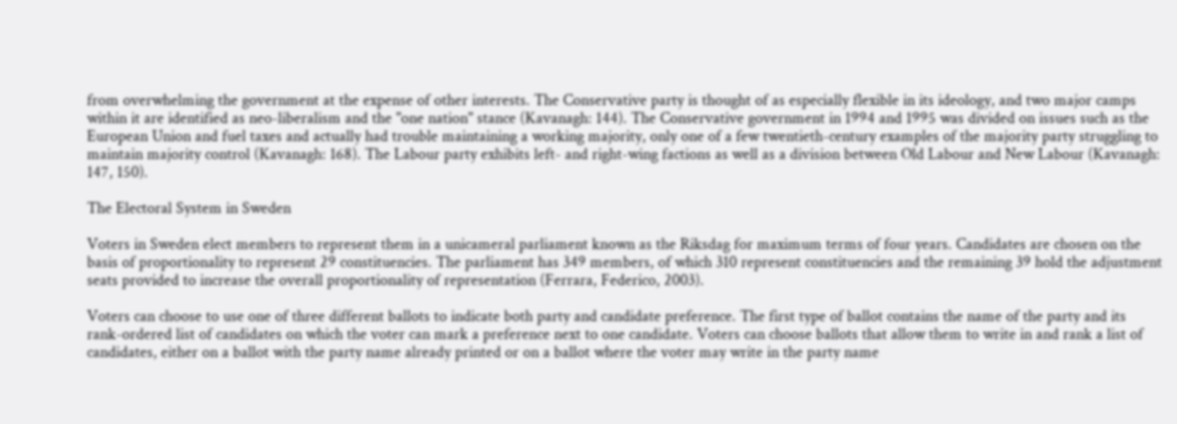from overwhelming the government at the expense of other interests. The Conservative party is thought of as especially flexible in its ideology, and two major camps within it are identified as neo-liberalism and the "one nation" stance (Kavanagh: 144). The Conservative government in 1994 and 1995 was divided on issues such as the European Union and fuel taxes and actually had trouble maintaining a working majority, only one of a few twentieth-century examples of the majority party struggling to maintain majority control (Kavanagh: 168). The Labour party exhibits left- and right-wing factions as well as a division between Old Labour and New Labour (Kavanagh: 147, 150).

The Electoral System in Sweden

Voters in Sweden elect members to represent them in a unicameral parliament known as the Riksdag for maximum terms of four years. Candidates are chosen on the basis of proportionality to represent 29 constituencies. The parliament has 349 members, of which 310 represent constituencies and the remaining 39 hold the adjustment seats provided to increase the overall proportionality of representation (Ferrara, Federico, 2003).

Voters can choose to use one of three different ballots to indicate both party and candidate preference. The first type of ballot contains the name of the party and its rank-ordered list of candidates on which the voter can mark a preference next to one candidate. Voters can choose ballots that allow them to write in and rank a list of candidates, either on a ballot with the party name already printed or on a ballot where the voter may write in the party name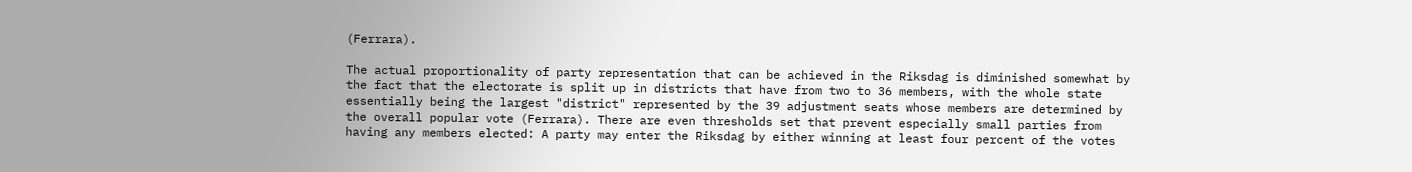(Ferrara).

The actual proportionality of party representation that can be achieved in the Riksdag is diminished somewhat by the fact that the electorate is split up in districts that have from two to 36 members, with the whole state essentially being the largest "district" represented by the 39 adjustment seats whose members are determined by the overall popular vote (Ferrara). There are even thresholds set that prevent especially small parties from having any members elected: A party may enter the Riksdag by either winning at least four percent of the votes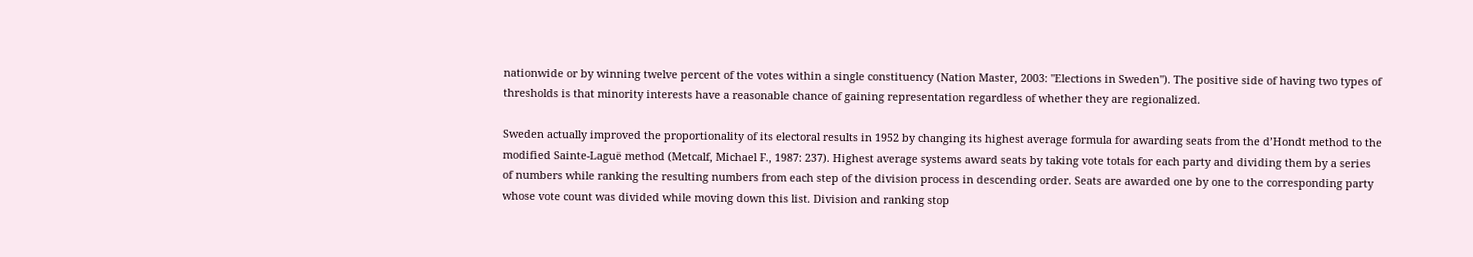nationwide or by winning twelve percent of the votes within a single constituency (Nation Master, 2003: "Elections in Sweden"). The positive side of having two types of thresholds is that minority interests have a reasonable chance of gaining representation regardless of whether they are regionalized.

Sweden actually improved the proportionality of its electoral results in 1952 by changing its highest average formula for awarding seats from the d’Hondt method to the modified Sainte-Laguë method (Metcalf, Michael F., 1987: 237). Highest average systems award seats by taking vote totals for each party and dividing them by a series of numbers while ranking the resulting numbers from each step of the division process in descending order. Seats are awarded one by one to the corresponding party whose vote count was divided while moving down this list. Division and ranking stop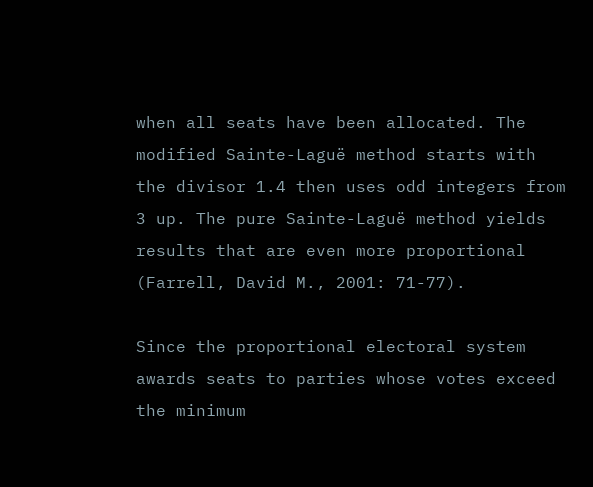when all seats have been allocated. The modified Sainte-Laguë method starts with the divisor 1.4 then uses odd integers from 3 up. The pure Sainte-Laguë method yields results that are even more proportional (Farrell, David M., 2001: 71-77).

Since the proportional electoral system awards seats to parties whose votes exceed the minimum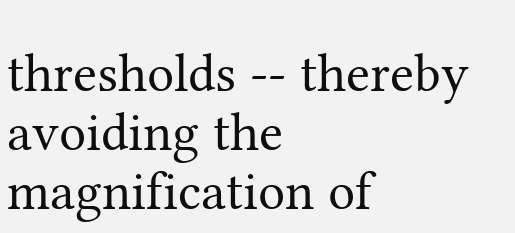thresholds -- thereby avoiding the magnification of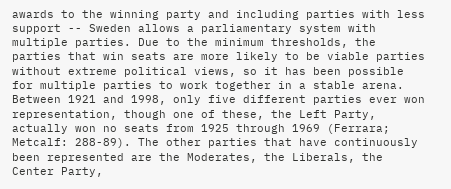awards to the winning party and including parties with less support -- Sweden allows a parliamentary system with multiple parties. Due to the minimum thresholds, the parties that win seats are more likely to be viable parties without extreme political views, so it has been possible for multiple parties to work together in a stable arena. Between 1921 and 1998, only five different parties ever won representation, though one of these, the Left Party, actually won no seats from 1925 through 1969 (Ferrara; Metcalf: 288-89). The other parties that have continuously been represented are the Moderates, the Liberals, the Center Party,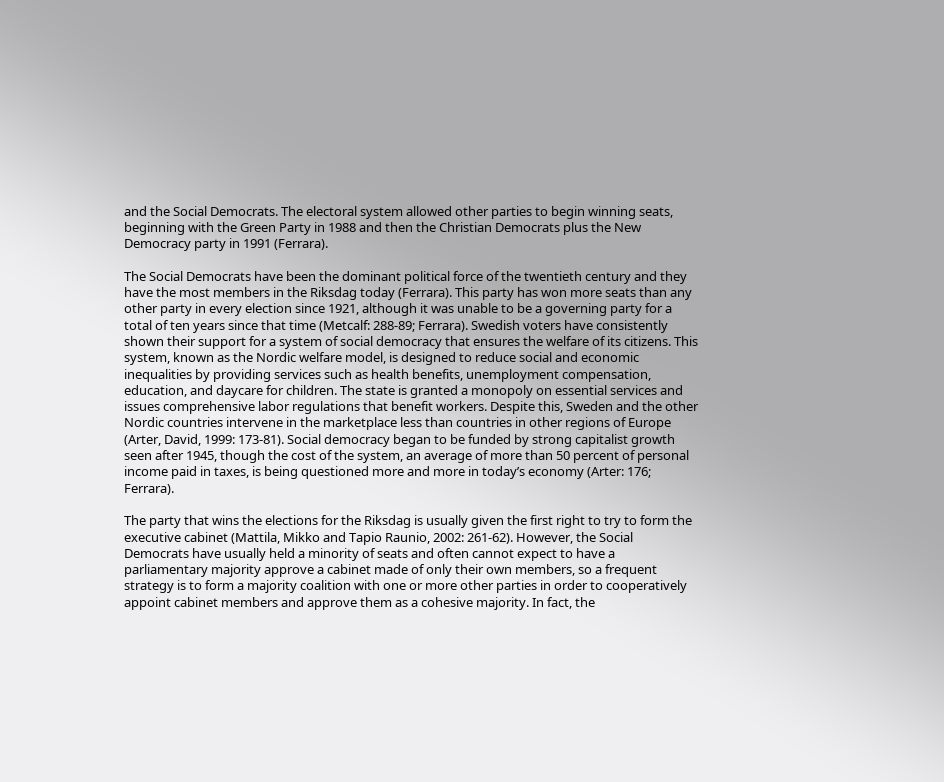and the Social Democrats. The electoral system allowed other parties to begin winning seats, beginning with the Green Party in 1988 and then the Christian Democrats plus the New Democracy party in 1991 (Ferrara).

The Social Democrats have been the dominant political force of the twentieth century and they have the most members in the Riksdag today (Ferrara). This party has won more seats than any other party in every election since 1921, although it was unable to be a governing party for a total of ten years since that time (Metcalf: 288-89; Ferrara). Swedish voters have consistently shown their support for a system of social democracy that ensures the welfare of its citizens. This system, known as the Nordic welfare model, is designed to reduce social and economic inequalities by providing services such as health benefits, unemployment compensation, education, and daycare for children. The state is granted a monopoly on essential services and issues comprehensive labor regulations that benefit workers. Despite this, Sweden and the other Nordic countries intervene in the marketplace less than countries in other regions of Europe (Arter, David, 1999: 173-81). Social democracy began to be funded by strong capitalist growth seen after 1945, though the cost of the system, an average of more than 50 percent of personal income paid in taxes, is being questioned more and more in today’s economy (Arter: 176; Ferrara).

The party that wins the elections for the Riksdag is usually given the first right to try to form the executive cabinet (Mattila, Mikko and Tapio Raunio, 2002: 261-62). However, the Social Democrats have usually held a minority of seats and often cannot expect to have a parliamentary majority approve a cabinet made of only their own members, so a frequent strategy is to form a majority coalition with one or more other parties in order to cooperatively appoint cabinet members and approve them as a cohesive majority. In fact, the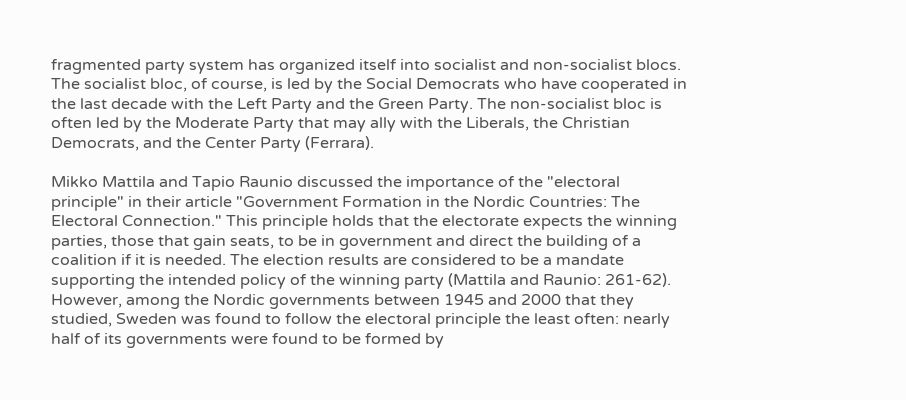fragmented party system has organized itself into socialist and non-socialist blocs. The socialist bloc, of course, is led by the Social Democrats who have cooperated in the last decade with the Left Party and the Green Party. The non-socialist bloc is often led by the Moderate Party that may ally with the Liberals, the Christian Democrats, and the Center Party (Ferrara).

Mikko Mattila and Tapio Raunio discussed the importance of the "electoral principle" in their article "Government Formation in the Nordic Countries: The Electoral Connection." This principle holds that the electorate expects the winning parties, those that gain seats, to be in government and direct the building of a coalition if it is needed. The election results are considered to be a mandate supporting the intended policy of the winning party (Mattila and Raunio: 261-62). However, among the Nordic governments between 1945 and 2000 that they studied, Sweden was found to follow the electoral principle the least often: nearly half of its governments were found to be formed by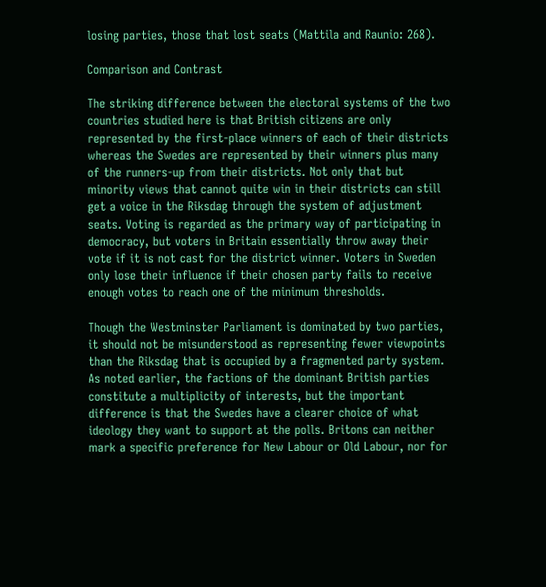losing parties, those that lost seats (Mattila and Raunio: 268).

Comparison and Contrast

The striking difference between the electoral systems of the two countries studied here is that British citizens are only represented by the first-place winners of each of their districts whereas the Swedes are represented by their winners plus many of the runners-up from their districts. Not only that but minority views that cannot quite win in their districts can still get a voice in the Riksdag through the system of adjustment seats. Voting is regarded as the primary way of participating in democracy, but voters in Britain essentially throw away their vote if it is not cast for the district winner. Voters in Sweden only lose their influence if their chosen party fails to receive enough votes to reach one of the minimum thresholds.

Though the Westminster Parliament is dominated by two parties, it should not be misunderstood as representing fewer viewpoints than the Riksdag that is occupied by a fragmented party system. As noted earlier, the factions of the dominant British parties constitute a multiplicity of interests, but the important difference is that the Swedes have a clearer choice of what ideology they want to support at the polls. Britons can neither mark a specific preference for New Labour or Old Labour, nor for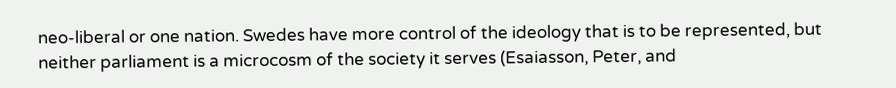neo-liberal or one nation. Swedes have more control of the ideology that is to be represented, but neither parliament is a microcosm of the society it serves (Esaiasson, Peter, and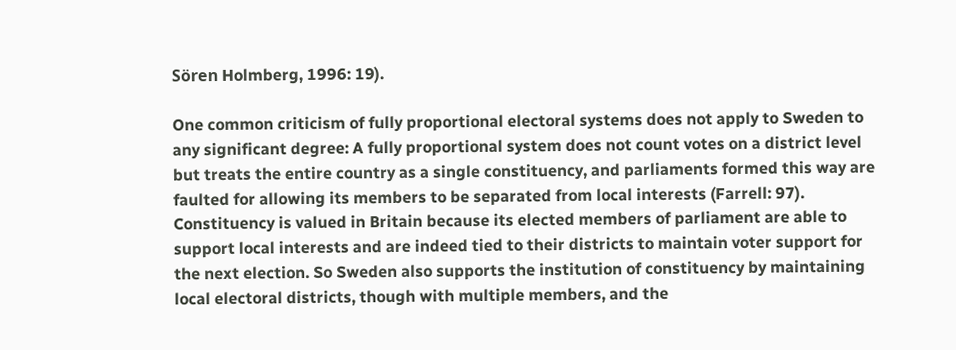Sören Holmberg, 1996: 19).

One common criticism of fully proportional electoral systems does not apply to Sweden to any significant degree: A fully proportional system does not count votes on a district level but treats the entire country as a single constituency, and parliaments formed this way are faulted for allowing its members to be separated from local interests (Farrell: 97). Constituency is valued in Britain because its elected members of parliament are able to support local interests and are indeed tied to their districts to maintain voter support for the next election. So Sweden also supports the institution of constituency by maintaining local electoral districts, though with multiple members, and the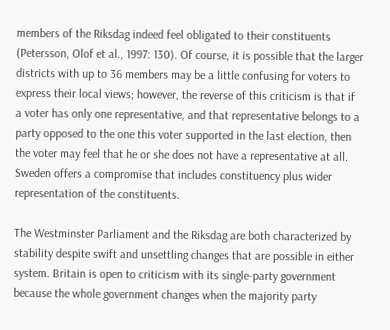members of the Riksdag indeed feel obligated to their constituents (Petersson, Olof et al., 1997: 130). Of course, it is possible that the larger districts with up to 36 members may be a little confusing for voters to express their local views; however, the reverse of this criticism is that if a voter has only one representative, and that representative belongs to a party opposed to the one this voter supported in the last election, then the voter may feel that he or she does not have a representative at all. Sweden offers a compromise that includes constituency plus wider representation of the constituents.

The Westminster Parliament and the Riksdag are both characterized by stability despite swift and unsettling changes that are possible in either system. Britain is open to criticism with its single-party government because the whole government changes when the majority party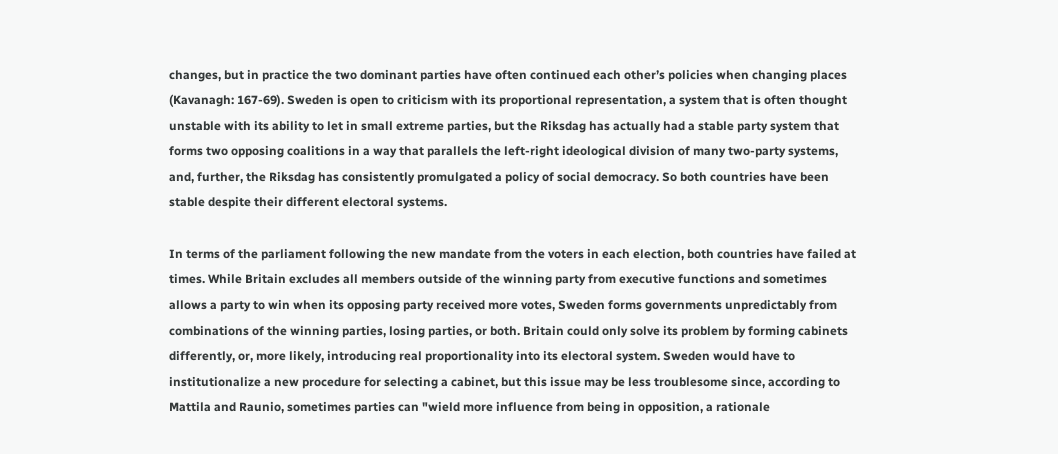changes, but in practice the two dominant parties have often continued each other’s policies when changing places (Kavanagh: 167-69). Sweden is open to criticism with its proportional representation, a system that is often thought unstable with its ability to let in small extreme parties, but the Riksdag has actually had a stable party system that forms two opposing coalitions in a way that parallels the left-right ideological division of many two-party systems, and, further, the Riksdag has consistently promulgated a policy of social democracy. So both countries have been stable despite their different electoral systems.

In terms of the parliament following the new mandate from the voters in each election, both countries have failed at times. While Britain excludes all members outside of the winning party from executive functions and sometimes allows a party to win when its opposing party received more votes, Sweden forms governments unpredictably from combinations of the winning parties, losing parties, or both. Britain could only solve its problem by forming cabinets differently, or, more likely, introducing real proportionality into its electoral system. Sweden would have to institutionalize a new procedure for selecting a cabinet, but this issue may be less troublesome since, according to Mattila and Raunio, sometimes parties can "wield more influence from being in opposition, a rationale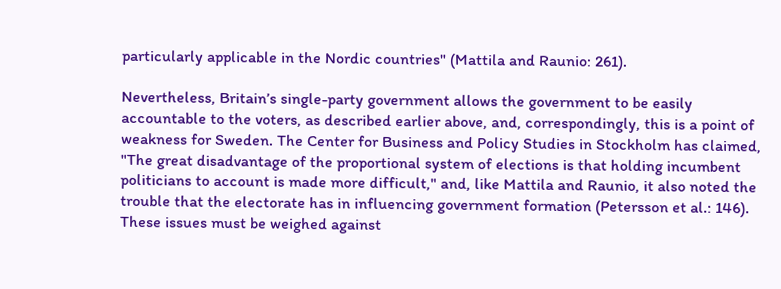particularly applicable in the Nordic countries" (Mattila and Raunio: 261).

Nevertheless, Britain’s single-party government allows the government to be easily accountable to the voters, as described earlier above, and, correspondingly, this is a point of weakness for Sweden. The Center for Business and Policy Studies in Stockholm has claimed, "The great disadvantage of the proportional system of elections is that holding incumbent politicians to account is made more difficult," and, like Mattila and Raunio, it also noted the trouble that the electorate has in influencing government formation (Petersson et al.: 146). These issues must be weighed against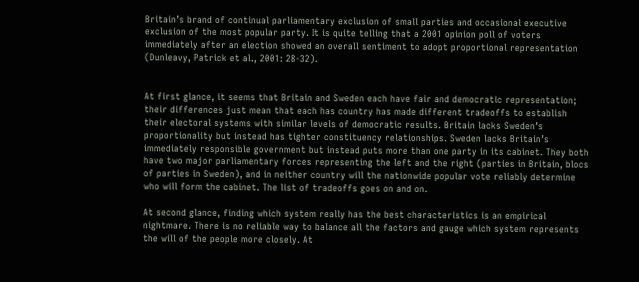Britain’s brand of continual parliamentary exclusion of small parties and occasional executive exclusion of the most popular party. It is quite telling that a 2001 opinion poll of voters immediately after an election showed an overall sentiment to adopt proportional representation (Dunleavy, Patrick et al., 2001: 28-32).


At first glance, it seems that Britain and Sweden each have fair and democratic representation; their differences just mean that each has country has made different tradeoffs to establish their electoral systems with similar levels of democratic results. Britain lacks Sweden’s proportionality but instead has tighter constituency relationships. Sweden lacks Britain’s immediately responsible government but instead puts more than one party in its cabinet. They both have two major parliamentary forces representing the left and the right (parties in Britain, blocs of parties in Sweden), and in neither country will the nationwide popular vote reliably determine who will form the cabinet. The list of tradeoffs goes on and on.

At second glance, finding which system really has the best characteristics is an empirical nightmare. There is no reliable way to balance all the factors and gauge which system represents the will of the people more closely. At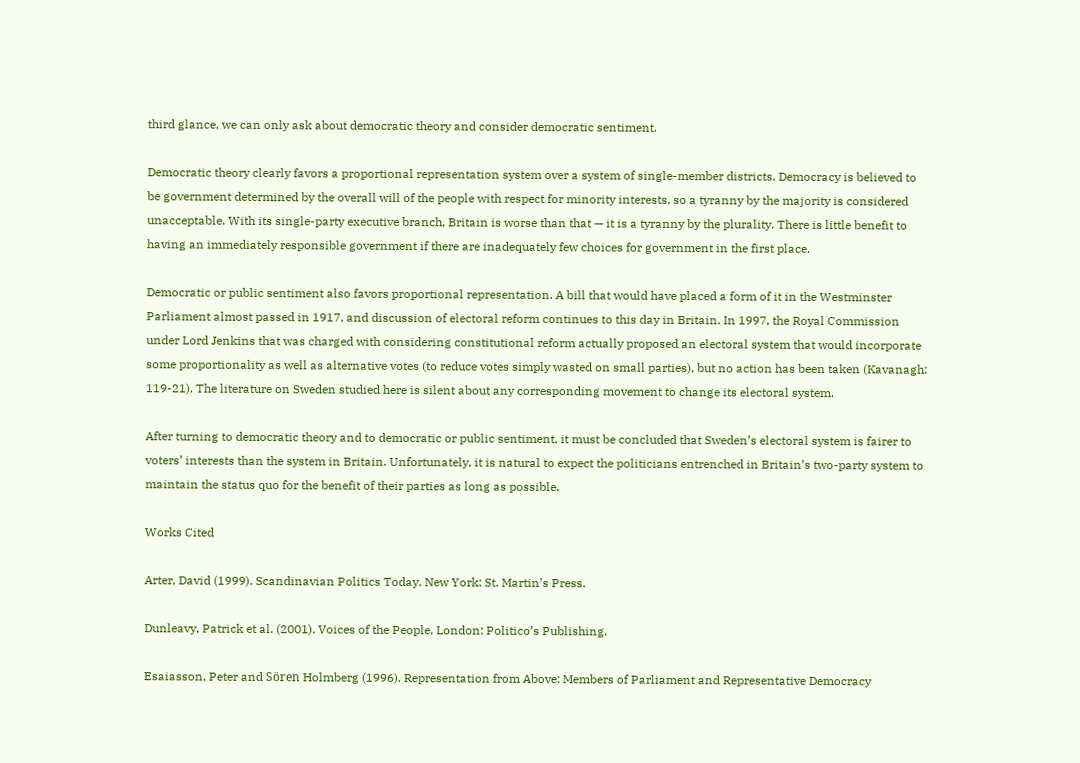third glance, we can only ask about democratic theory and consider democratic sentiment.

Democratic theory clearly favors a proportional representation system over a system of single-member districts. Democracy is believed to be government determined by the overall will of the people with respect for minority interests, so a tyranny by the majority is considered unacceptable. With its single-party executive branch, Britain is worse than that — it is a tyranny by the plurality. There is little benefit to having an immediately responsible government if there are inadequately few choices for government in the first place.

Democratic or public sentiment also favors proportional representation. A bill that would have placed a form of it in the Westminster Parliament almost passed in 1917, and discussion of electoral reform continues to this day in Britain. In 1997, the Royal Commission under Lord Jenkins that was charged with considering constitutional reform actually proposed an electoral system that would incorporate some proportionality as well as alternative votes (to reduce votes simply wasted on small parties), but no action has been taken (Kavanagh: 119-21). The literature on Sweden studied here is silent about any corresponding movement to change its electoral system.

After turning to democratic theory and to democratic or public sentiment, it must be concluded that Sweden’s electoral system is fairer to voters’ interests than the system in Britain. Unfortunately, it is natural to expect the politicians entrenched in Britain’s two-party system to maintain the status quo for the benefit of their parties as long as possible.

Works Cited

Arter, David (1999). Scandinavian Politics Today. New York: St. Martin’s Press.

Dunleavy, Patrick et al. (2001). Voices of the People. London: Politico’s Publishing.

Esaiasson, Peter and Sören Holmberg (1996). Representation from Above: Members of Parliament and Representative Democracy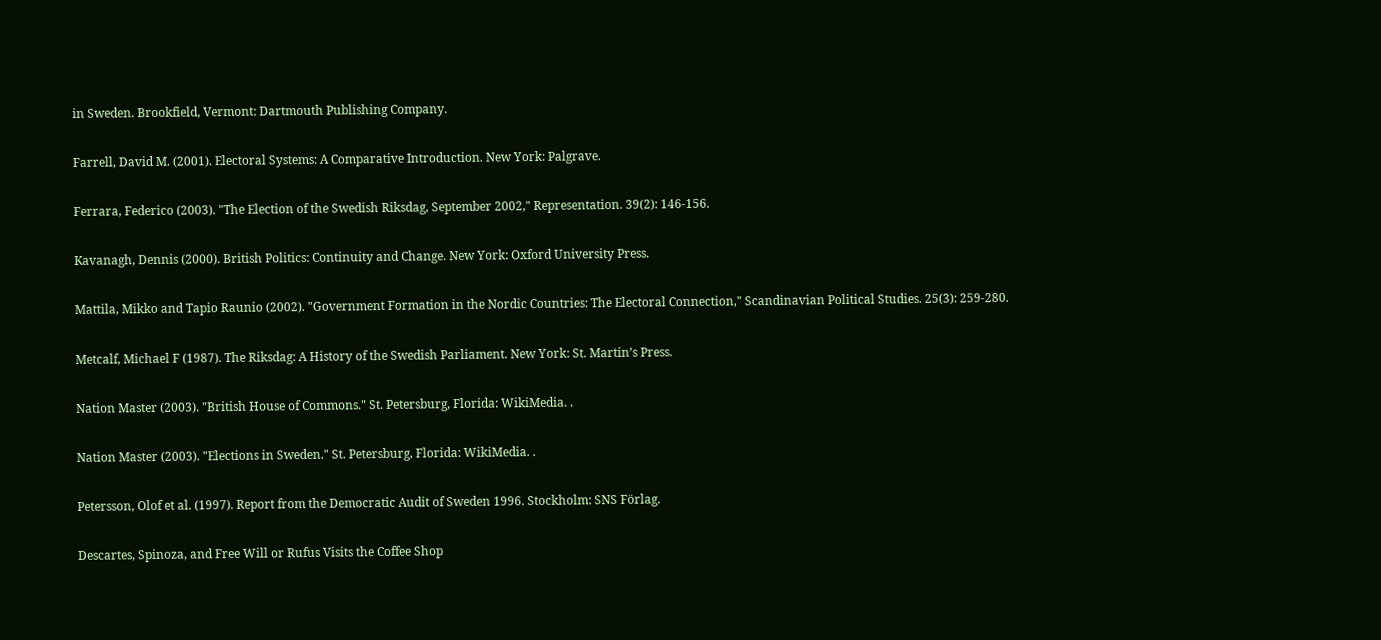in Sweden. Brookfield, Vermont: Dartmouth Publishing Company.

Farrell, David M. (2001). Electoral Systems: A Comparative Introduction. New York: Palgrave.

Ferrara, Federico (2003). "The Election of the Swedish Riksdag, September 2002," Representation. 39(2): 146-156.

Kavanagh, Dennis (2000). British Politics: Continuity and Change. New York: Oxford University Press.

Mattila, Mikko and Tapio Raunio (2002). "Government Formation in the Nordic Countries: The Electoral Connection," Scandinavian Political Studies. 25(3): 259-280.

Metcalf, Michael F (1987). The Riksdag: A History of the Swedish Parliament. New York: St. Martin’s Press.

Nation Master (2003). "British House of Commons." St. Petersburg, Florida: WikiMedia. .

Nation Master (2003). "Elections in Sweden." St. Petersburg, Florida: WikiMedia. .

Petersson, Olof et al. (1997). Report from the Democratic Audit of Sweden 1996. Stockholm: SNS Förlag.

Descartes, Spinoza, and Free Will or Rufus Visits the Coffee Shop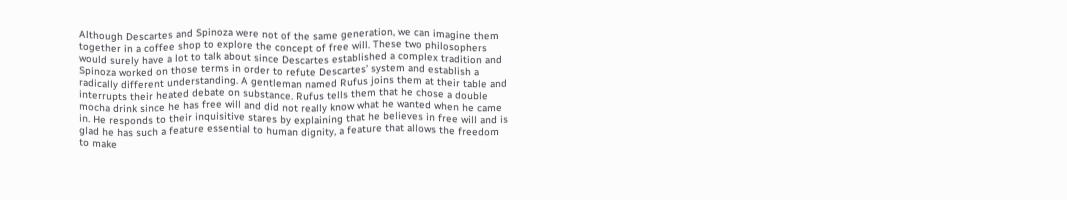Although Descartes and Spinoza were not of the same generation, we can imagine them together in a coffee shop to explore the concept of free will. These two philosophers would surely have a lot to talk about since Descartes established a complex tradition and Spinoza worked on those terms in order to refute Descartes’ system and establish a radically different understanding. A gentleman named Rufus joins them at their table and interrupts their heated debate on substance. Rufus tells them that he chose a double mocha drink since he has free will and did not really know what he wanted when he came in. He responds to their inquisitive stares by explaining that he believes in free will and is glad he has such a feature essential to human dignity, a feature that allows the freedom to make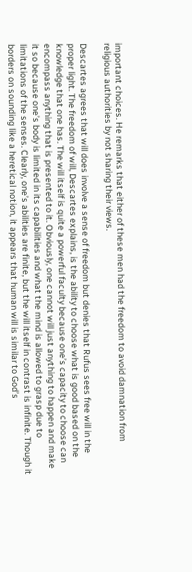important choices. He remarks that either of these men had the freedom to avoid damnation from religious authorities by not sharing their views.

Descartes agrees that will does involve a sense of freedom but denies that Rufus sees free will in the proper light. The freedom of will, Descartes explains, is the ability to choose what is good based on the knowledge that one has. The will itself is quite a powerful faculty because one’s capacity to choose can encompass anything that is presented to it. Obviously, one cannot will just anything to happen and make it so because one’s body is limited in its capabilities and what the mind is allowed to grasp due to limitations of the senses. Clearly, one’s abilities are finite, but the will itself in contrast is infinite. Though it borders on sounding like a heretical notion, it appears that human will is similar to God’s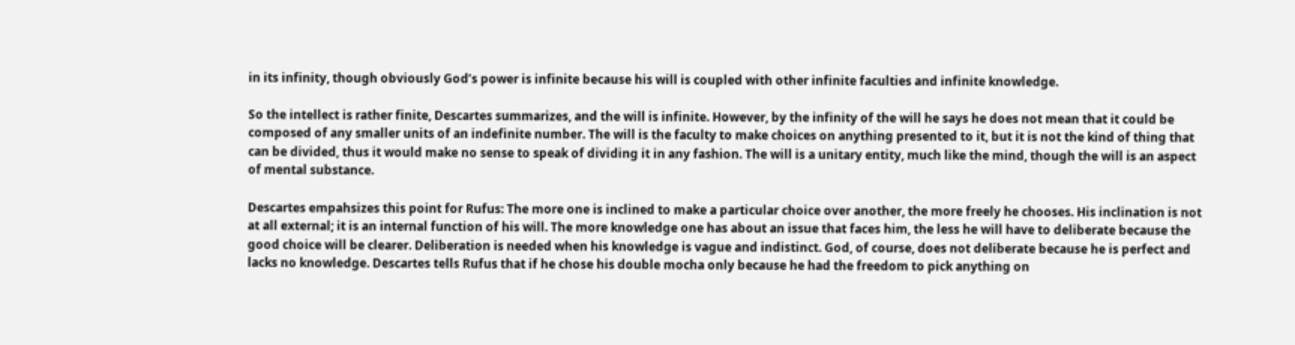in its infinity, though obviously God’s power is infinite because his will is coupled with other infinite faculties and infinite knowledge.

So the intellect is rather finite, Descartes summarizes, and the will is infinite. However, by the infinity of the will he says he does not mean that it could be composed of any smaller units of an indefinite number. The will is the faculty to make choices on anything presented to it, but it is not the kind of thing that can be divided, thus it would make no sense to speak of dividing it in any fashion. The will is a unitary entity, much like the mind, though the will is an aspect of mental substance.

Descartes empahsizes this point for Rufus: The more one is inclined to make a particular choice over another, the more freely he chooses. His inclination is not at all external; it is an internal function of his will. The more knowledge one has about an issue that faces him, the less he will have to deliberate because the good choice will be clearer. Deliberation is needed when his knowledge is vague and indistinct. God, of course, does not deliberate because he is perfect and lacks no knowledge. Descartes tells Rufus that if he chose his double mocha only because he had the freedom to pick anything on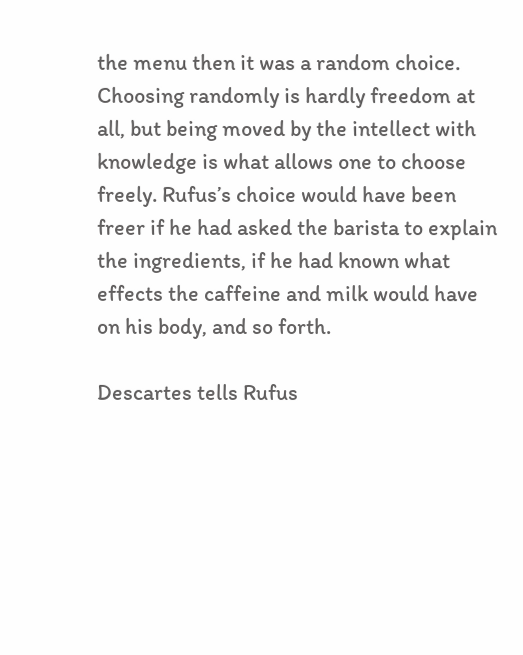the menu then it was a random choice. Choosing randomly is hardly freedom at all, but being moved by the intellect with knowledge is what allows one to choose freely. Rufus’s choice would have been freer if he had asked the barista to explain the ingredients, if he had known what effects the caffeine and milk would have on his body, and so forth.

Descartes tells Rufus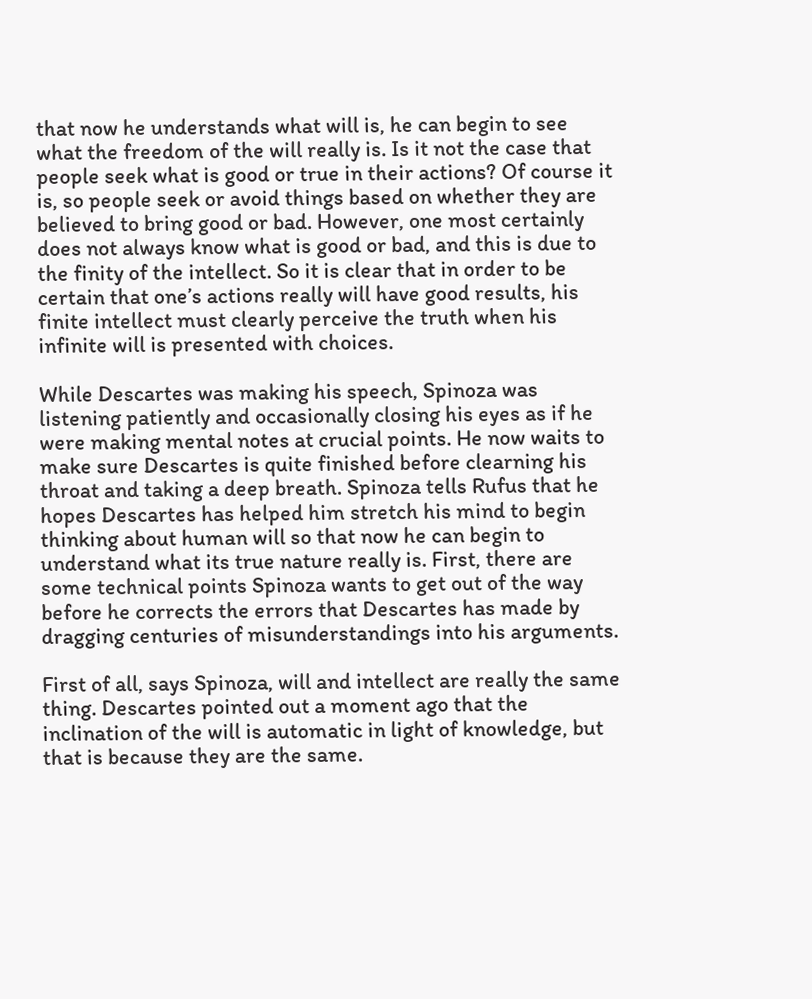that now he understands what will is, he can begin to see what the freedom of the will really is. Is it not the case that people seek what is good or true in their actions? Of course it is, so people seek or avoid things based on whether they are believed to bring good or bad. However, one most certainly does not always know what is good or bad, and this is due to the finity of the intellect. So it is clear that in order to be certain that one’s actions really will have good results, his finite intellect must clearly perceive the truth when his infinite will is presented with choices.

While Descartes was making his speech, Spinoza was listening patiently and occasionally closing his eyes as if he were making mental notes at crucial points. He now waits to make sure Descartes is quite finished before clearning his throat and taking a deep breath. Spinoza tells Rufus that he hopes Descartes has helped him stretch his mind to begin thinking about human will so that now he can begin to understand what its true nature really is. First, there are some technical points Spinoza wants to get out of the way before he corrects the errors that Descartes has made by dragging centuries of misunderstandings into his arguments.

First of all, says Spinoza, will and intellect are really the same thing. Descartes pointed out a moment ago that the inclination of the will is automatic in light of knowledge, but that is because they are the same.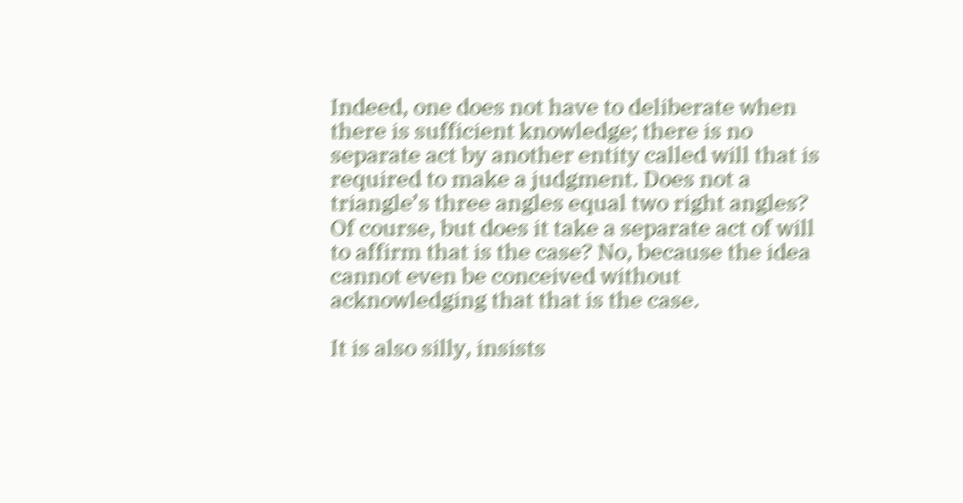Indeed, one does not have to deliberate when there is sufficient knowledge; there is no separate act by another entity called will that is required to make a judgment. Does not a triangle’s three angles equal two right angles? Of course, but does it take a separate act of will to affirm that is the case? No, because the idea cannot even be conceived without acknowledging that that is the case.

It is also silly, insists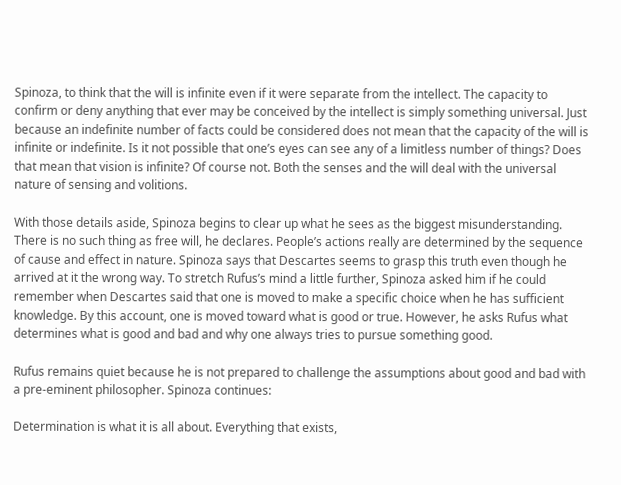Spinoza, to think that the will is infinite even if it were separate from the intellect. The capacity to confirm or deny anything that ever may be conceived by the intellect is simply something universal. Just because an indefinite number of facts could be considered does not mean that the capacity of the will is infinite or indefinite. Is it not possible that one’s eyes can see any of a limitless number of things? Does that mean that vision is infinite? Of course not. Both the senses and the will deal with the universal nature of sensing and volitions.

With those details aside, Spinoza begins to clear up what he sees as the biggest misunderstanding. There is no such thing as free will, he declares. People’s actions really are determined by the sequence of cause and effect in nature. Spinoza says that Descartes seems to grasp this truth even though he arrived at it the wrong way. To stretch Rufus’s mind a little further, Spinoza asked him if he could remember when Descartes said that one is moved to make a specific choice when he has sufficient knowledge. By this account, one is moved toward what is good or true. However, he asks Rufus what determines what is good and bad and why one always tries to pursue something good.

Rufus remains quiet because he is not prepared to challenge the assumptions about good and bad with a pre-eminent philosopher. Spinoza continues:

Determination is what it is all about. Everything that exists,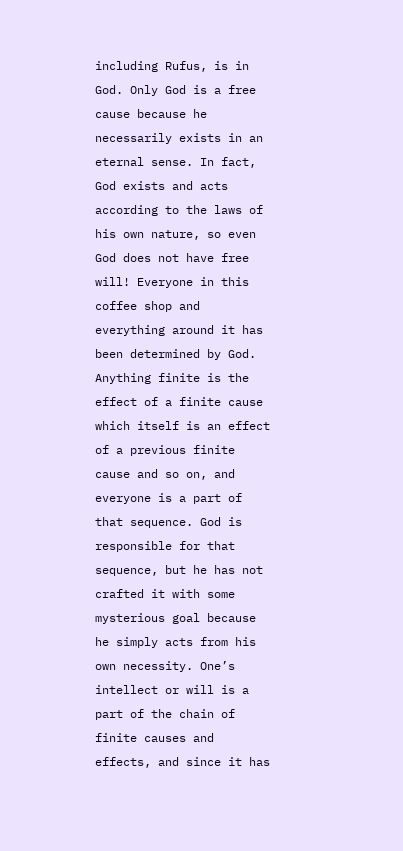including Rufus, is in God. Only God is a free cause because he necessarily exists in an eternal sense. In fact, God exists and acts according to the laws of his own nature, so even God does not have free will! Everyone in this coffee shop and everything around it has been determined by God. Anything finite is the effect of a finite cause which itself is an effect of a previous finite cause and so on, and everyone is a part of that sequence. God is responsible for that sequence, but he has not crafted it with some mysterious goal because he simply acts from his own necessity. One’s intellect or will is a part of the chain of finite causes and effects, and since it has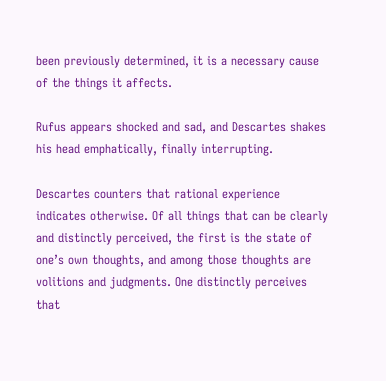been previously determined, it is a necessary cause of the things it affects.

Rufus appears shocked and sad, and Descartes shakes his head emphatically, finally interrupting.

Descartes counters that rational experience indicates otherwise. Of all things that can be clearly and distinctly perceived, the first is the state of one’s own thoughts, and among those thoughts are volitions and judgments. One distinctly perceives that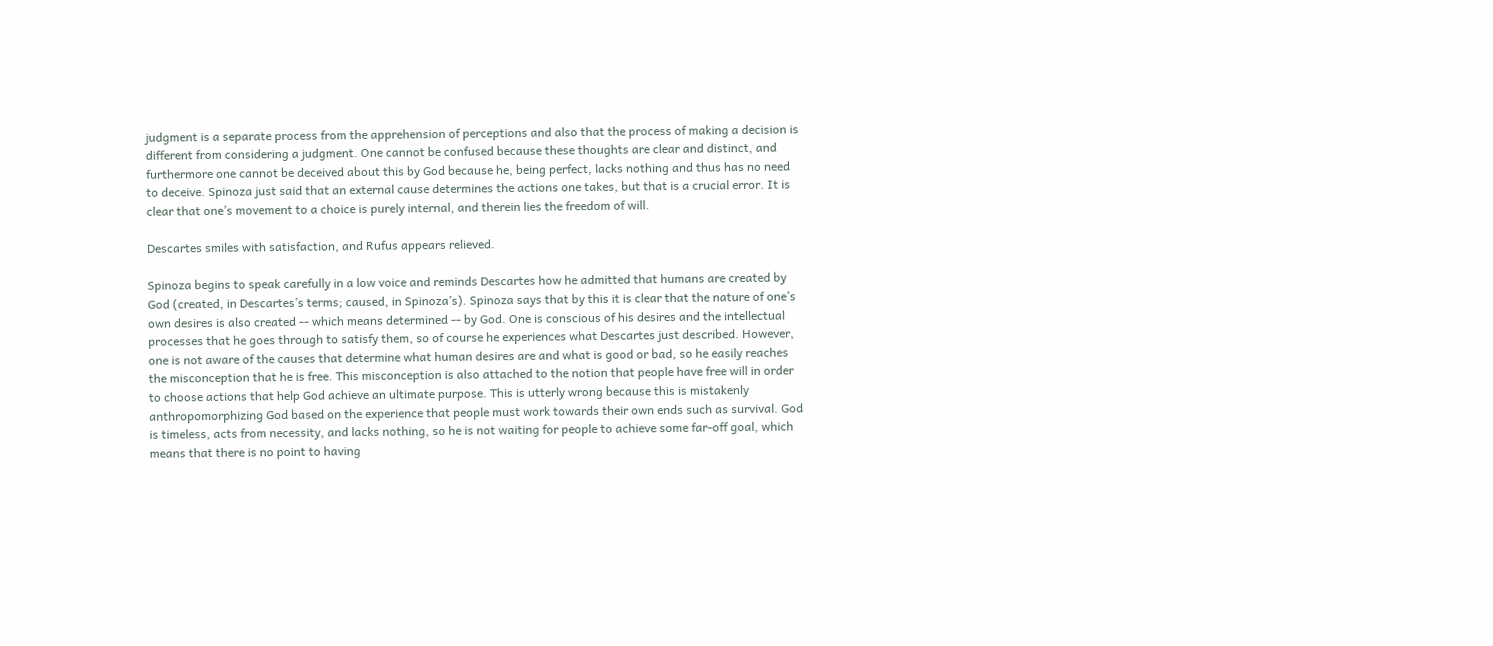judgment is a separate process from the apprehension of perceptions and also that the process of making a decision is different from considering a judgment. One cannot be confused because these thoughts are clear and distinct, and furthermore one cannot be deceived about this by God because he, being perfect, lacks nothing and thus has no need to deceive. Spinoza just said that an external cause determines the actions one takes, but that is a crucial error. It is clear that one’s movement to a choice is purely internal, and therein lies the freedom of will.

Descartes smiles with satisfaction, and Rufus appears relieved.

Spinoza begins to speak carefully in a low voice and reminds Descartes how he admitted that humans are created by God (created, in Descartes’s terms; caused, in Spinoza’s). Spinoza says that by this it is clear that the nature of one’s own desires is also created -- which means determined -- by God. One is conscious of his desires and the intellectual processes that he goes through to satisfy them, so of course he experiences what Descartes just described. However, one is not aware of the causes that determine what human desires are and what is good or bad, so he easily reaches the misconception that he is free. This misconception is also attached to the notion that people have free will in order to choose actions that help God achieve an ultimate purpose. This is utterly wrong because this is mistakenly anthropomorphizing God based on the experience that people must work towards their own ends such as survival. God is timeless, acts from necessity, and lacks nothing, so he is not waiting for people to achieve some far-off goal, which means that there is no point to having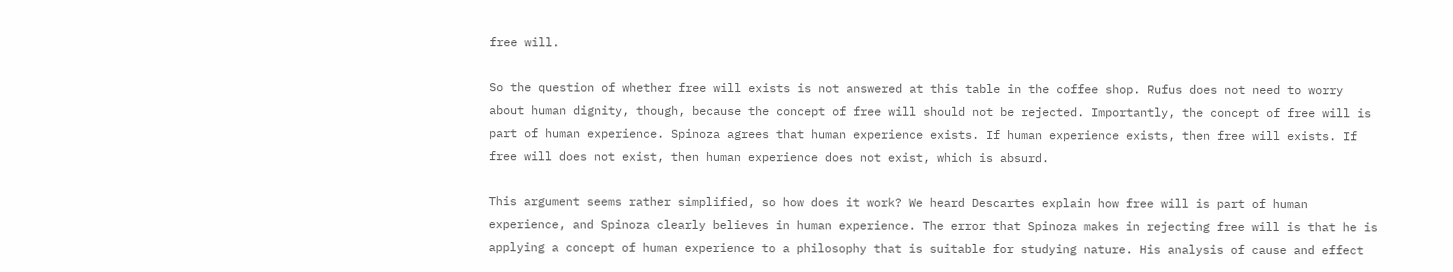free will.

So the question of whether free will exists is not answered at this table in the coffee shop. Rufus does not need to worry about human dignity, though, because the concept of free will should not be rejected. Importantly, the concept of free will is part of human experience. Spinoza agrees that human experience exists. If human experience exists, then free will exists. If free will does not exist, then human experience does not exist, which is absurd.

This argument seems rather simplified, so how does it work? We heard Descartes explain how free will is part of human experience, and Spinoza clearly believes in human experience. The error that Spinoza makes in rejecting free will is that he is applying a concept of human experience to a philosophy that is suitable for studying nature. His analysis of cause and effect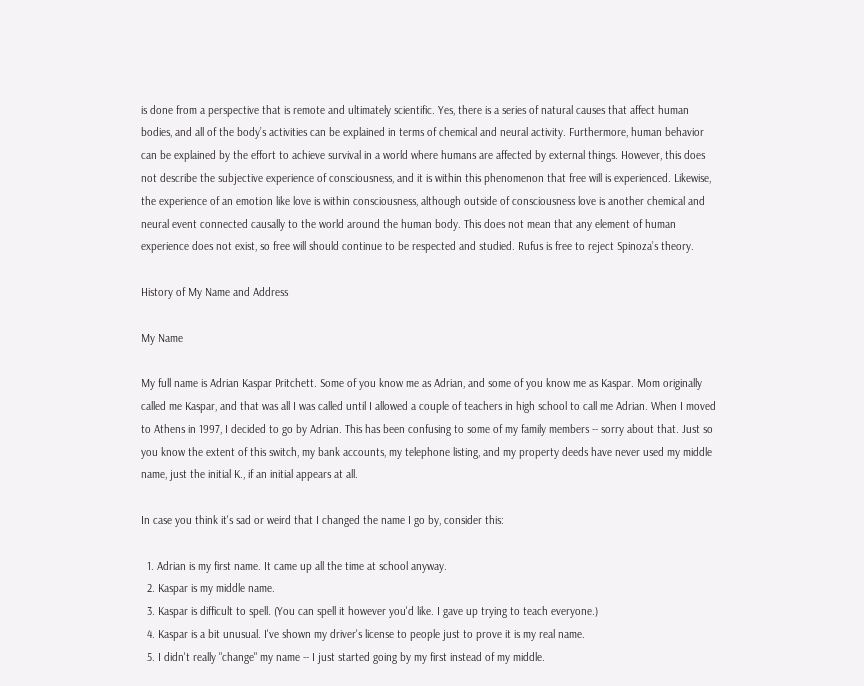is done from a perspective that is remote and ultimately scientific. Yes, there is a series of natural causes that affect human bodies, and all of the body’s activities can be explained in terms of chemical and neural activity. Furthermore, human behavior can be explained by the effort to achieve survival in a world where humans are affected by external things. However, this does not describe the subjective experience of consciousness, and it is within this phenomenon that free will is experienced. Likewise, the experience of an emotion like love is within consciousness, although outside of consciousness love is another chemical and neural event connected causally to the world around the human body. This does not mean that any element of human experience does not exist, so free will should continue to be respected and studied. Rufus is free to reject Spinoza’s theory.

History of My Name and Address

My Name

My full name is Adrian Kaspar Pritchett. Some of you know me as Adrian, and some of you know me as Kaspar. Mom originally called me Kaspar, and that was all I was called until I allowed a couple of teachers in high school to call me Adrian. When I moved to Athens in 1997, I decided to go by Adrian. This has been confusing to some of my family members -- sorry about that. Just so you know the extent of this switch, my bank accounts, my telephone listing, and my property deeds have never used my middle name, just the initial K., if an initial appears at all.

In case you think it's sad or weird that I changed the name I go by, consider this:

  1. Adrian is my first name. It came up all the time at school anyway.
  2. Kaspar is my middle name.
  3. Kaspar is difficult to spell. (You can spell it however you'd like. I gave up trying to teach everyone.)
  4. Kaspar is a bit unusual. I've shown my driver's license to people just to prove it is my real name.
  5. I didn't really "change" my name -- I just started going by my first instead of my middle.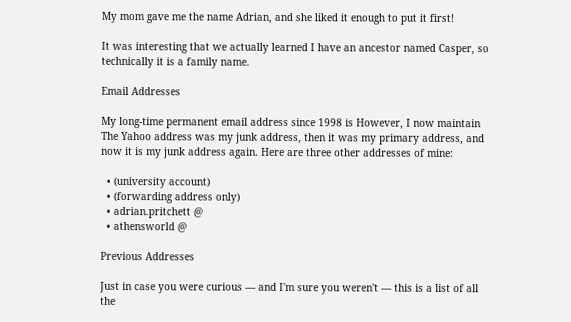My mom gave me the name Adrian, and she liked it enough to put it first!

It was interesting that we actually learned I have an ancestor named Casper, so technically it is a family name.

Email Addresses

My long-time permanent email address since 1998 is However, I now maintain The Yahoo address was my junk address, then it was my primary address, and now it is my junk address again. Here are three other addresses of mine:

  • (university account)
  • (forwarding address only)
  • adrian.pritchett @
  • athensworld @

Previous Addresses

Just in case you were curious — and I'm sure you weren't — this is a list of all the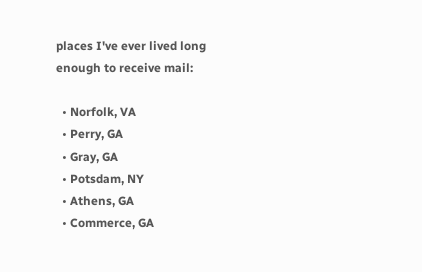places I've ever lived long enough to receive mail:

  • Norfolk, VA
  • Perry, GA
  • Gray, GA
  • Potsdam, NY
  • Athens, GA
  • Commerce, GA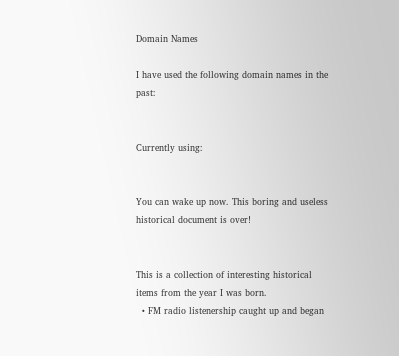Domain Names

I have used the following domain names in the past:


Currently using:


You can wake up now. This boring and useless historical document is over!


This is a collection of interesting historical items from the year I was born.
  • FM radio listenership caught up and began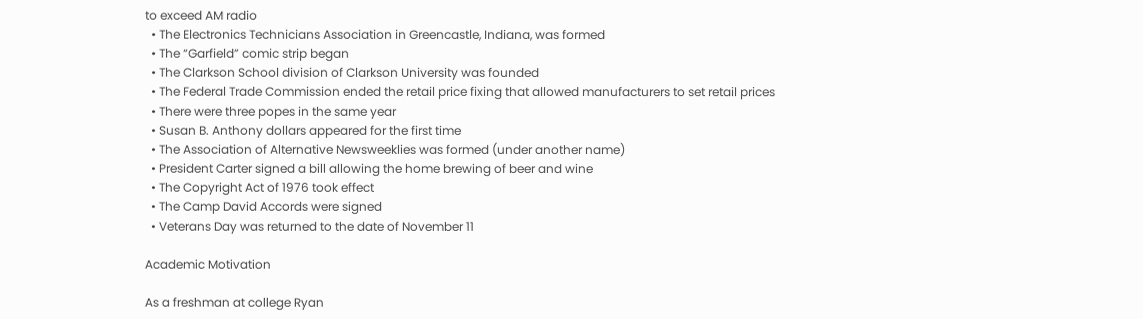to exceed AM radio
  • The Electronics Technicians Association in Greencastle, Indiana, was formed
  • The “Garfield” comic strip began
  • The Clarkson School division of Clarkson University was founded
  • The Federal Trade Commission ended the retail price fixing that allowed manufacturers to set retail prices
  • There were three popes in the same year
  • Susan B. Anthony dollars appeared for the first time
  • The Association of Alternative Newsweeklies was formed (under another name)
  • President Carter signed a bill allowing the home brewing of beer and wine
  • The Copyright Act of 1976 took effect
  • The Camp David Accords were signed
  • Veterans Day was returned to the date of November 11

Academic Motivation

As a freshman at college Ryan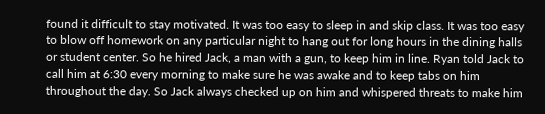found it difficult to stay motivated. It was too easy to sleep in and skip class. It was too easy to blow off homework on any particular night to hang out for long hours in the dining halls or student center. So he hired Jack, a man with a gun, to keep him in line. Ryan told Jack to call him at 6:30 every morning to make sure he was awake and to keep tabs on him throughout the day. So Jack always checked up on him and whispered threats to make him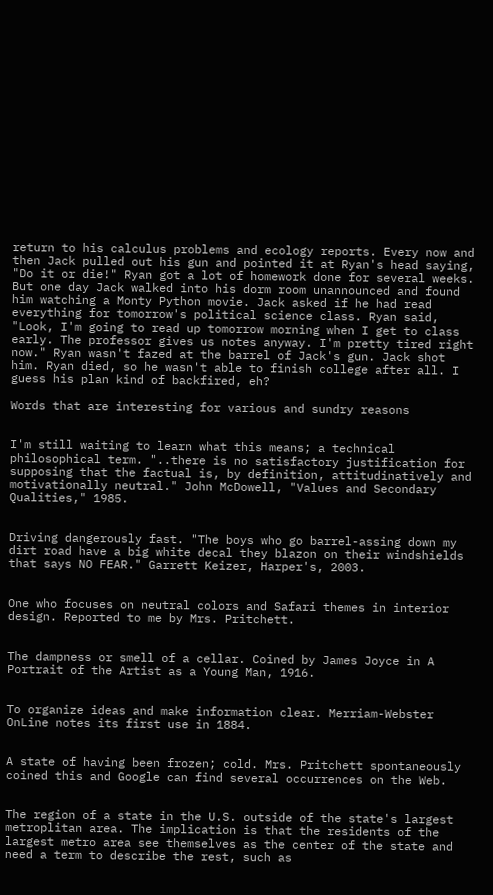return to his calculus problems and ecology reports. Every now and then Jack pulled out his gun and pointed it at Ryan's head saying, "Do it or die!" Ryan got a lot of homework done for several weeks. But one day Jack walked into his dorm room unannounced and found him watching a Monty Python movie. Jack asked if he had read everything for tomorrow's political science class. Ryan said, "Look, I'm going to read up tomorrow morning when I get to class early. The professor gives us notes anyway. I'm pretty tired right now." Ryan wasn't fazed at the barrel of Jack's gun. Jack shot him. Ryan died, so he wasn't able to finish college after all. I guess his plan kind of backfired, eh?

Words that are interesting for various and sundry reasons


I'm still waiting to learn what this means; a technical philosophical term. "..there is no satisfactory justification for supposing that the factual is, by definition, attitudinatively and motivationally neutral." John McDowell, "Values and Secondary Qualities," 1985.


Driving dangerously fast. "The boys who go barrel-assing down my dirt road have a big white decal they blazon on their windshields that says NO FEAR." Garrett Keizer, Harper's, 2003.


One who focuses on neutral colors and Safari themes in interior design. Reported to me by Mrs. Pritchett.


The dampness or smell of a cellar. Coined by James Joyce in A Portrait of the Artist as a Young Man, 1916.


To organize ideas and make information clear. Merriam-Webster OnLine notes its first use in 1884.


A state of having been frozen; cold. Mrs. Pritchett spontaneously coined this and Google can find several occurrences on the Web.


The region of a state in the U.S. outside of the state's largest metroplitan area. The implication is that the residents of the largest metro area see themselves as the center of the state and need a term to describe the rest, such as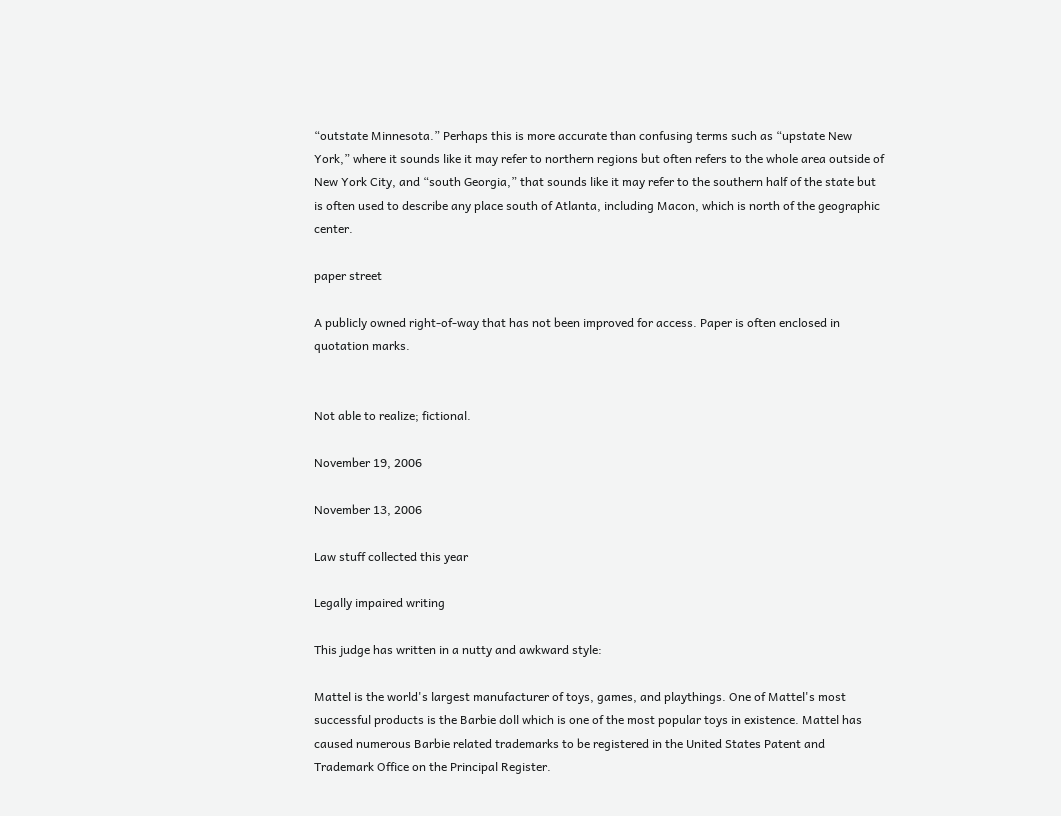“outstate Minnesota.” Perhaps this is more accurate than confusing terms such as “upstate New York,” where it sounds like it may refer to northern regions but often refers to the whole area outside of New York City, and “south Georgia,” that sounds like it may refer to the southern half of the state but is often used to describe any place south of Atlanta, including Macon, which is north of the geographic center.

paper street

A publicly owned right-of-way that has not been improved for access. Paper is often enclosed in quotation marks.


Not able to realize; fictional.

November 19, 2006

November 13, 2006

Law stuff collected this year

Legally impaired writing

This judge has written in a nutty and awkward style:

Mattel is the world's largest manufacturer of toys, games, and playthings. One of Mattel's most successful products is the Barbie doll which is one of the most popular toys in existence. Mattel has caused numerous Barbie related trademarks to be registered in the United States Patent and Trademark Office on the Principal Register.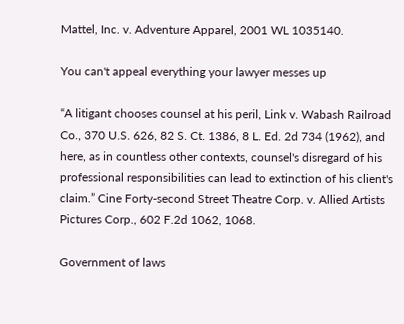Mattel, Inc. v. Adventure Apparel, 2001 WL 1035140.

You can't appeal everything your lawyer messes up

“A litigant chooses counsel at his peril, Link v. Wabash Railroad Co., 370 U.S. 626, 82 S. Ct. 1386, 8 L. Ed. 2d 734 (1962), and here, as in countless other contexts, counsel's disregard of his professional responsibilities can lead to extinction of his client's claim.” Cine Forty-second Street Theatre Corp. v. Allied Artists Pictures Corp., 602 F.2d 1062, 1068.

Government of laws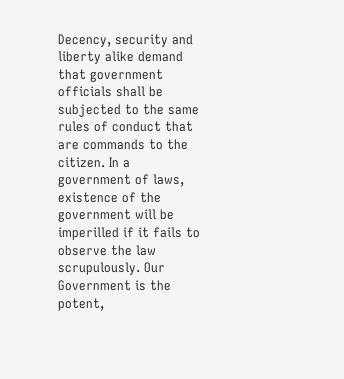Decency, security and liberty alike demand that government officials shall be subjected to the same rules of conduct that are commands to the citizen. In a government of laws, existence of the government will be imperilled if it fails to observe the law scrupulously. Our Government is the potent,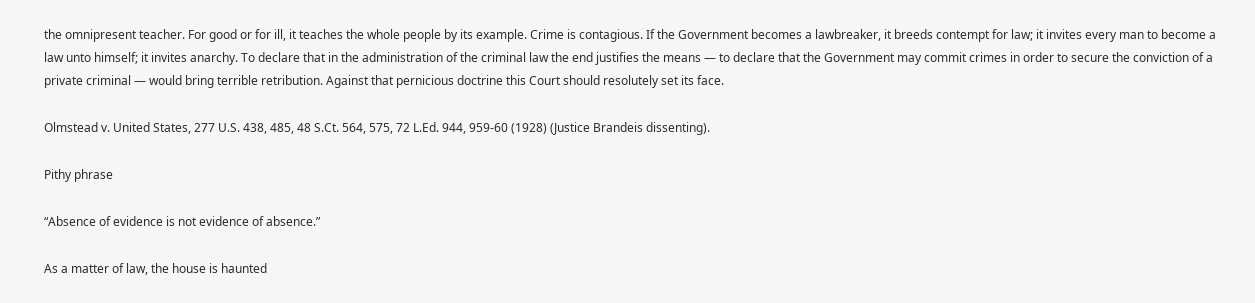the omnipresent teacher. For good or for ill, it teaches the whole people by its example. Crime is contagious. If the Government becomes a lawbreaker, it breeds contempt for law; it invites every man to become a law unto himself; it invites anarchy. To declare that in the administration of the criminal law the end justifies the means — to declare that the Government may commit crimes in order to secure the conviction of a private criminal — would bring terrible retribution. Against that pernicious doctrine this Court should resolutely set its face.

Olmstead v. United States, 277 U.S. 438, 485, 48 S.Ct. 564, 575, 72 L.Ed. 944, 959-60 (1928) (Justice Brandeis dissenting).

Pithy phrase

“Absence of evidence is not evidence of absence.”

As a matter of law, the house is haunted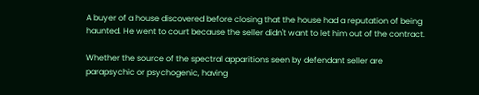A buyer of a house discovered before closing that the house had a reputation of being haunted. He went to court because the seller didn't want to let him out of the contract.

Whether the source of the spectral apparitions seen by defendant seller are parapsychic or psychogenic, having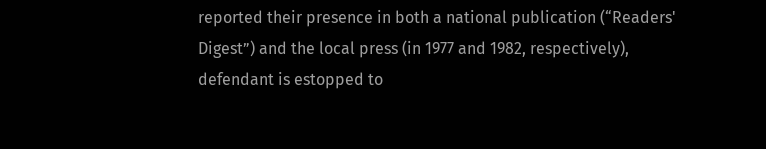reported their presence in both a national publication (“Readers' Digest”) and the local press (in 1977 and 1982, respectively), defendant is estopped to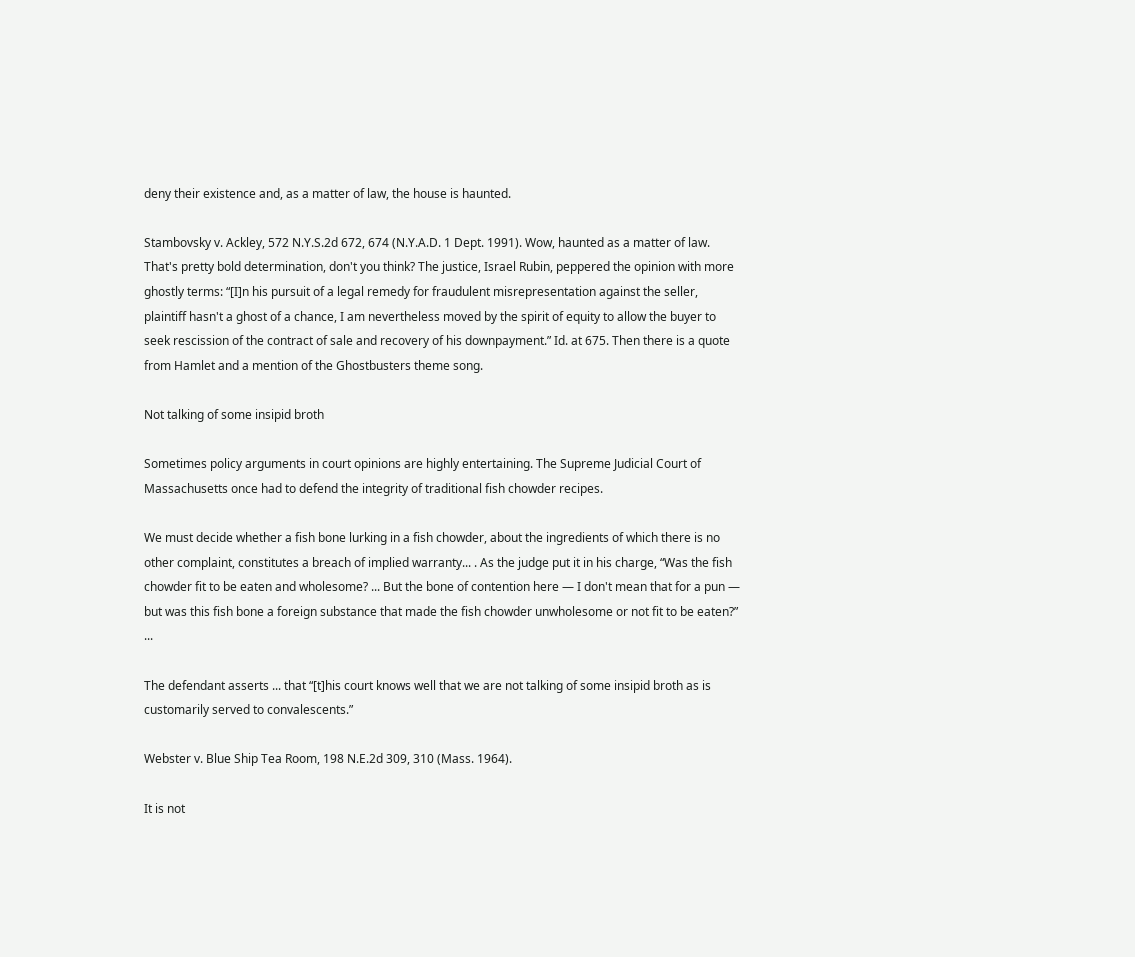deny their existence and, as a matter of law, the house is haunted.

Stambovsky v. Ackley, 572 N.Y.S.2d 672, 674 (N.Y.A.D. 1 Dept. 1991). Wow, haunted as a matter of law. That's pretty bold determination, don't you think? The justice, Israel Rubin, peppered the opinion with more ghostly terms: “[I]n his pursuit of a legal remedy for fraudulent misrepresentation against the seller, plaintiff hasn't a ghost of a chance, I am nevertheless moved by the spirit of equity to allow the buyer to seek rescission of the contract of sale and recovery of his downpayment.” Id. at 675. Then there is a quote from Hamlet and a mention of the Ghostbusters theme song.

Not talking of some insipid broth

Sometimes policy arguments in court opinions are highly entertaining. The Supreme Judicial Court of Massachusetts once had to defend the integrity of traditional fish chowder recipes.

We must decide whether a fish bone lurking in a fish chowder, about the ingredients of which there is no other complaint, constitutes a breach of implied warranty... . As the judge put it in his charge, “Was the fish chowder fit to be eaten and wholesome? ... But the bone of contention here — I don't mean that for a pun — but was this fish bone a foreign substance that made the fish chowder unwholesome or not fit to be eaten?” ...

The defendant asserts ... that “[t]his court knows well that we are not talking of some insipid broth as is customarily served to convalescents.”

Webster v. Blue Ship Tea Room, 198 N.E.2d 309, 310 (Mass. 1964).

It is not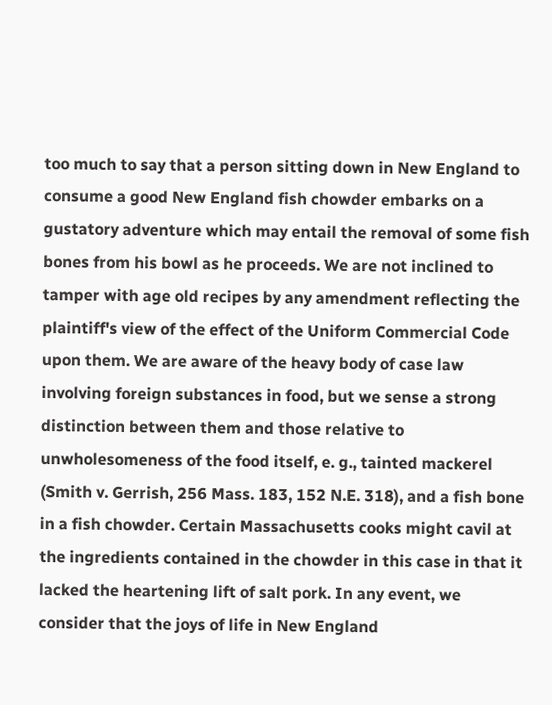too much to say that a person sitting down in New England to consume a good New England fish chowder embarks on a gustatory adventure which may entail the removal of some fish bones from his bowl as he proceeds. We are not inclined to tamper with age old recipes by any amendment reflecting the plaintiff's view of the effect of the Uniform Commercial Code upon them. We are aware of the heavy body of case law involving foreign substances in food, but we sense a strong distinction between them and those relative to unwholesomeness of the food itself, e. g., tainted mackerel (Smith v. Gerrish, 256 Mass. 183, 152 N.E. 318), and a fish bone in a fish chowder. Certain Massachusetts cooks might cavil at the ingredients contained in the chowder in this case in that it lacked the heartening lift of salt pork. In any event, we consider that the joys of life in New England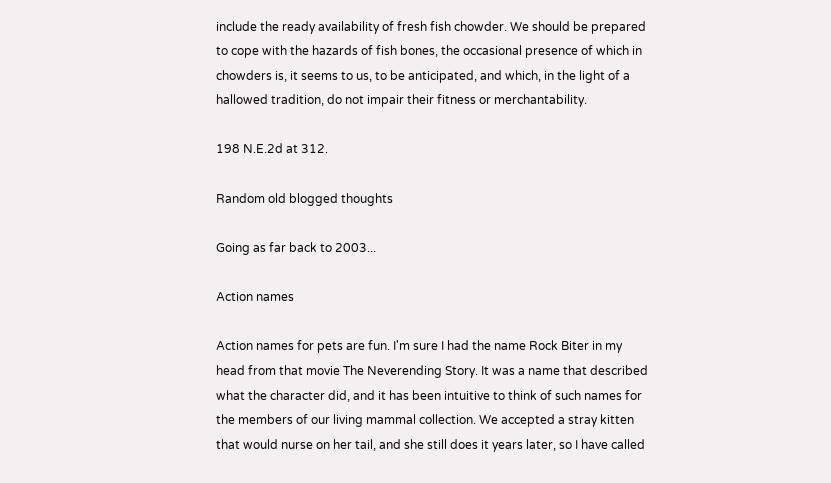include the ready availability of fresh fish chowder. We should be prepared to cope with the hazards of fish bones, the occasional presence of which in chowders is, it seems to us, to be anticipated, and which, in the light of a hallowed tradition, do not impair their fitness or merchantability.

198 N.E.2d at 312.

Random old blogged thoughts

Going as far back to 2003...

Action names

Action names for pets are fun. I'm sure I had the name Rock Biter in my head from that movie The Neverending Story. It was a name that described what the character did, and it has been intuitive to think of such names for the members of our living mammal collection. We accepted a stray kitten that would nurse on her tail, and she still does it years later, so I have called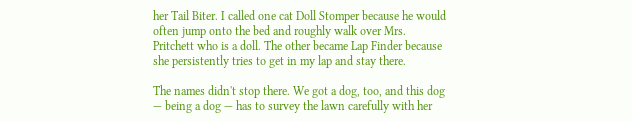her Tail Biter. I called one cat Doll Stomper because he would often jump onto the bed and roughly walk over Mrs. Pritchett who is a doll. The other became Lap Finder because she persistently tries to get in my lap and stay there.

The names didn't stop there. We got a dog, too, and this dog — being a dog — has to survey the lawn carefully with her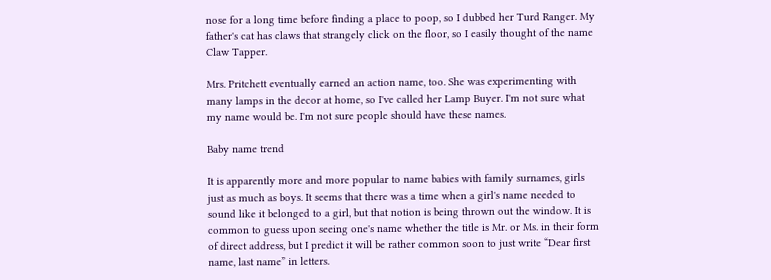nose for a long time before finding a place to poop, so I dubbed her Turd Ranger. My father's cat has claws that strangely click on the floor, so I easily thought of the name Claw Tapper.

Mrs. Pritchett eventually earned an action name, too. She was experimenting with many lamps in the decor at home, so I've called her Lamp Buyer. I'm not sure what my name would be. I'm not sure people should have these names.

Baby name trend

It is apparently more and more popular to name babies with family surnames, girls just as much as boys. It seems that there was a time when a girl's name needed to sound like it belonged to a girl, but that notion is being thrown out the window. It is common to guess upon seeing one's name whether the title is Mr. or Ms. in their form of direct address, but I predict it will be rather common soon to just write “Dear first name, last name” in letters.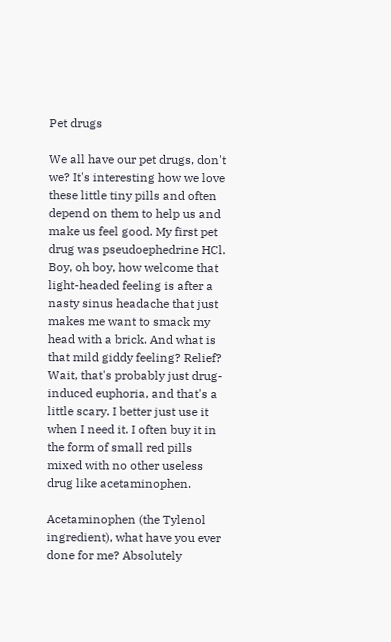Pet drugs

We all have our pet drugs, don't we? It's interesting how we love these little tiny pills and often depend on them to help us and make us feel good. My first pet drug was pseudoephedrine HCl. Boy, oh boy, how welcome that light-headed feeling is after a nasty sinus headache that just makes me want to smack my head with a brick. And what is that mild giddy feeling? Relief? Wait, that's probably just drug-induced euphoria, and that's a little scary. I better just use it when I need it. I often buy it in the form of small red pills mixed with no other useless drug like acetaminophen.

Acetaminophen (the Tylenol ingredient), what have you ever done for me? Absolutely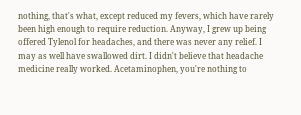nothing, that's what, except reduced my fevers, which have rarely been high enough to require reduction. Anyway, I grew up being offered Tylenol for headaches, and there was never any relief. I may as well have swallowed dirt. I didn't believe that headache medicine really worked. Acetaminophen, you're nothing to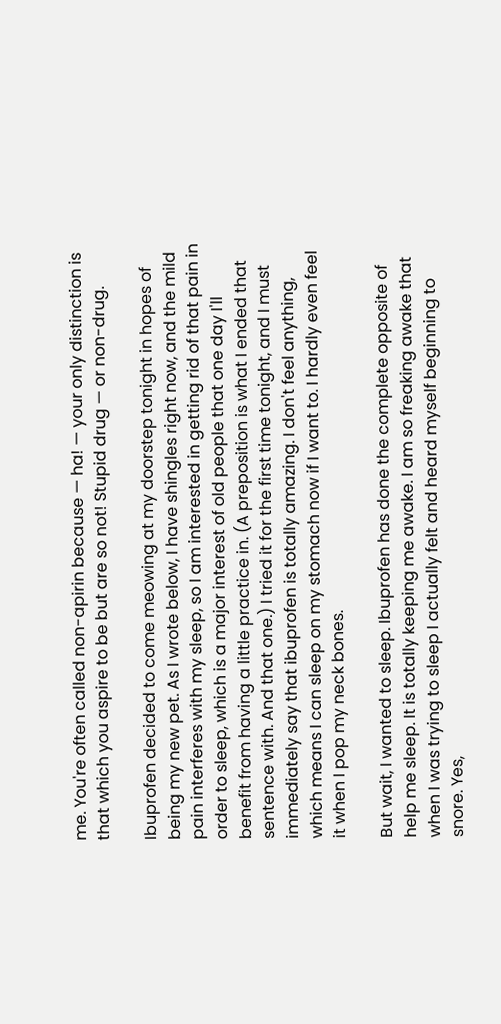me. You're often called non-apirin because — ha! — your only distinction is that which you aspire to be but are so not! Stupid drug — or non-drug.

Ibuprofen decided to come meowing at my doorstep tonight in hopes of being my new pet. As I wrote below, I have shingles right now, and the mild pain interferes with my sleep, so I am interested in getting rid of that pain in order to sleep, which is a major interest of old people that one day I'll benefit from having a little practice in. (A preposition is what I ended that sentence with. And that one.) I tried it for the first time tonight, and I must immediately say that ibuprofen is totally amazing. I don't feel anything, which means I can sleep on my stomach now if I want to. I hardly even feel it when I pop my neck bones.

But wait, I wanted to sleep. Ibuprofen has done the complete opposite of help me sleep. It is totally keeping me awake. I am so freaking awake that when I was trying to sleep I actually felt and heard myself beginning to snore. Yes,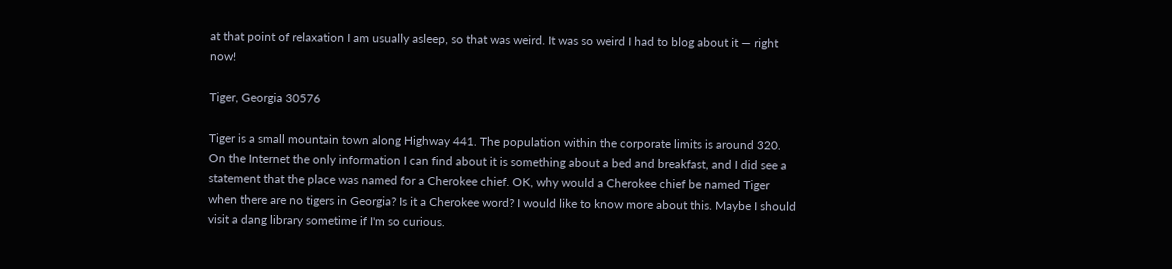at that point of relaxation I am usually asleep, so that was weird. It was so weird I had to blog about it — right now!

Tiger, Georgia 30576

Tiger is a small mountain town along Highway 441. The population within the corporate limits is around 320. On the Internet the only information I can find about it is something about a bed and breakfast, and I did see a statement that the place was named for a Cherokee chief. OK, why would a Cherokee chief be named Tiger when there are no tigers in Georgia? Is it a Cherokee word? I would like to know more about this. Maybe I should visit a dang library sometime if I'm so curious.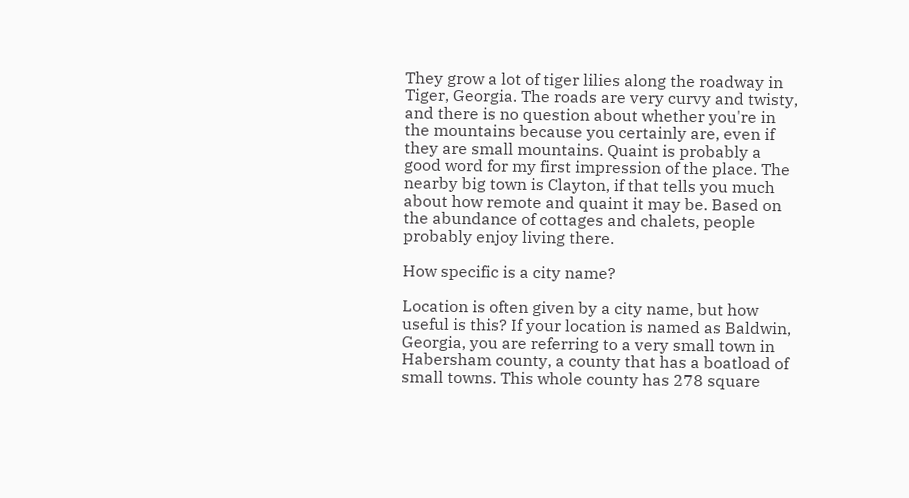They grow a lot of tiger lilies along the roadway in Tiger, Georgia. The roads are very curvy and twisty, and there is no question about whether you're in the mountains because you certainly are, even if they are small mountains. Quaint is probably a good word for my first impression of the place. The nearby big town is Clayton, if that tells you much about how remote and quaint it may be. Based on the abundance of cottages and chalets, people probably enjoy living there.

How specific is a city name?

Location is often given by a city name, but how useful is this? If your location is named as Baldwin, Georgia, you are referring to a very small town in Habersham county, a county that has a boatload of small towns. This whole county has 278 square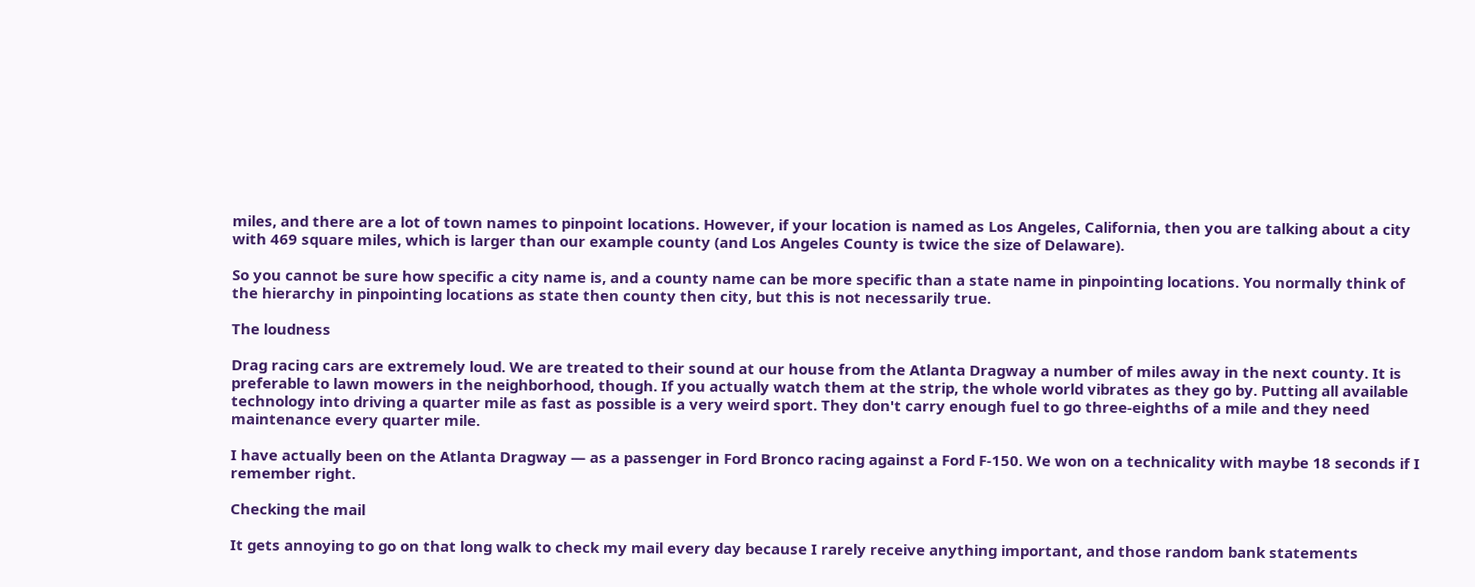miles, and there are a lot of town names to pinpoint locations. However, if your location is named as Los Angeles, California, then you are talking about a city with 469 square miles, which is larger than our example county (and Los Angeles County is twice the size of Delaware).

So you cannot be sure how specific a city name is, and a county name can be more specific than a state name in pinpointing locations. You normally think of the hierarchy in pinpointing locations as state then county then city, but this is not necessarily true.

The loudness

Drag racing cars are extremely loud. We are treated to their sound at our house from the Atlanta Dragway a number of miles away in the next county. It is preferable to lawn mowers in the neighborhood, though. If you actually watch them at the strip, the whole world vibrates as they go by. Putting all available technology into driving a quarter mile as fast as possible is a very weird sport. They don't carry enough fuel to go three-eighths of a mile and they need maintenance every quarter mile.

I have actually been on the Atlanta Dragway — as a passenger in Ford Bronco racing against a Ford F-150. We won on a technicality with maybe 18 seconds if I remember right.

Checking the mail

It gets annoying to go on that long walk to check my mail every day because I rarely receive anything important, and those random bank statements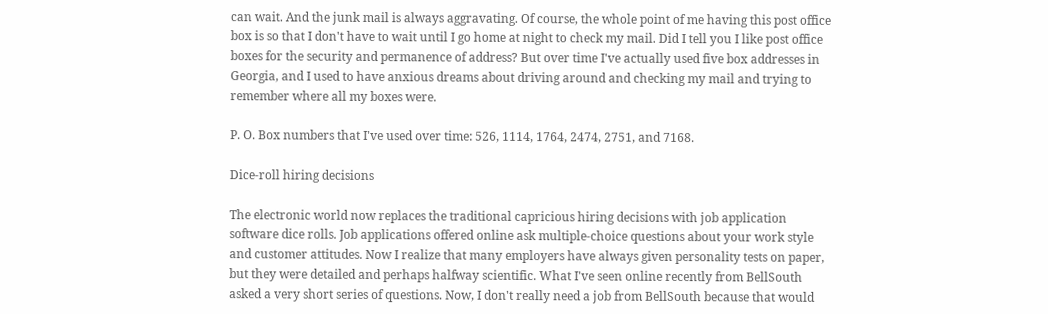can wait. And the junk mail is always aggravating. Of course, the whole point of me having this post office box is so that I don't have to wait until I go home at night to check my mail. Did I tell you I like post office boxes for the security and permanence of address? But over time I've actually used five box addresses in Georgia, and I used to have anxious dreams about driving around and checking my mail and trying to remember where all my boxes were.

P. O. Box numbers that I've used over time: 526, 1114, 1764, 2474, 2751, and 7168.

Dice-roll hiring decisions

The electronic world now replaces the traditional capricious hiring decisions with job application software dice rolls. Job applications offered online ask multiple-choice questions about your work style and customer attitudes. Now I realize that many employers have always given personality tests on paper, but they were detailed and perhaps halfway scientific. What I've seen online recently from BellSouth asked a very short series of questions. Now, I don't really need a job from BellSouth because that would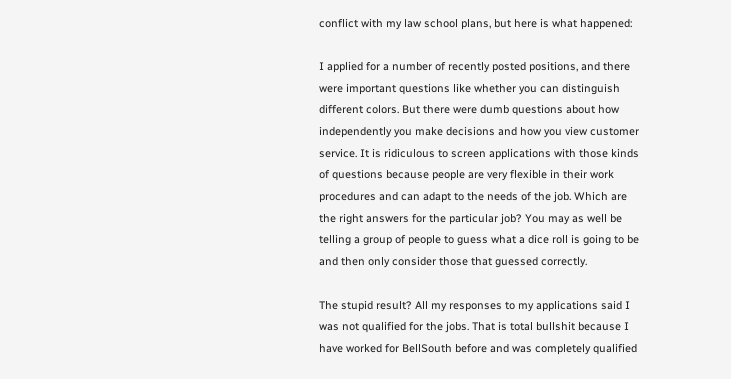conflict with my law school plans, but here is what happened:

I applied for a number of recently posted positions, and there were important questions like whether you can distinguish different colors. But there were dumb questions about how independently you make decisions and how you view customer service. It is ridiculous to screen applications with those kinds of questions because people are very flexible in their work procedures and can adapt to the needs of the job. Which are the right answers for the particular job? You may as well be telling a group of people to guess what a dice roll is going to be and then only consider those that guessed correctly.

The stupid result? All my responses to my applications said I was not qualified for the jobs. That is total bullshit because I have worked for BellSouth before and was completely qualified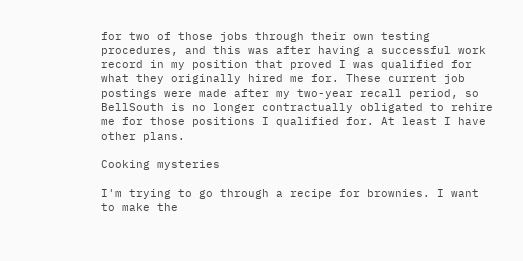for two of those jobs through their own testing procedures, and this was after having a successful work record in my position that proved I was qualified for what they originally hired me for. These current job postings were made after my two-year recall period, so BellSouth is no longer contractually obligated to rehire me for those positions I qualified for. At least I have other plans.

Cooking mysteries

I'm trying to go through a recipe for brownies. I want to make the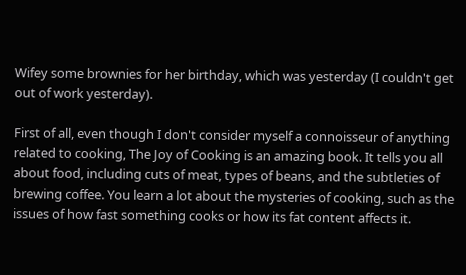Wifey some brownies for her birthday, which was yesterday (I couldn't get out of work yesterday).

First of all, even though I don't consider myself a connoisseur of anything related to cooking, The Joy of Cooking is an amazing book. It tells you all about food, including cuts of meat, types of beans, and the subtleties of brewing coffee. You learn a lot about the mysteries of cooking, such as the issues of how fast something cooks or how its fat content affects it.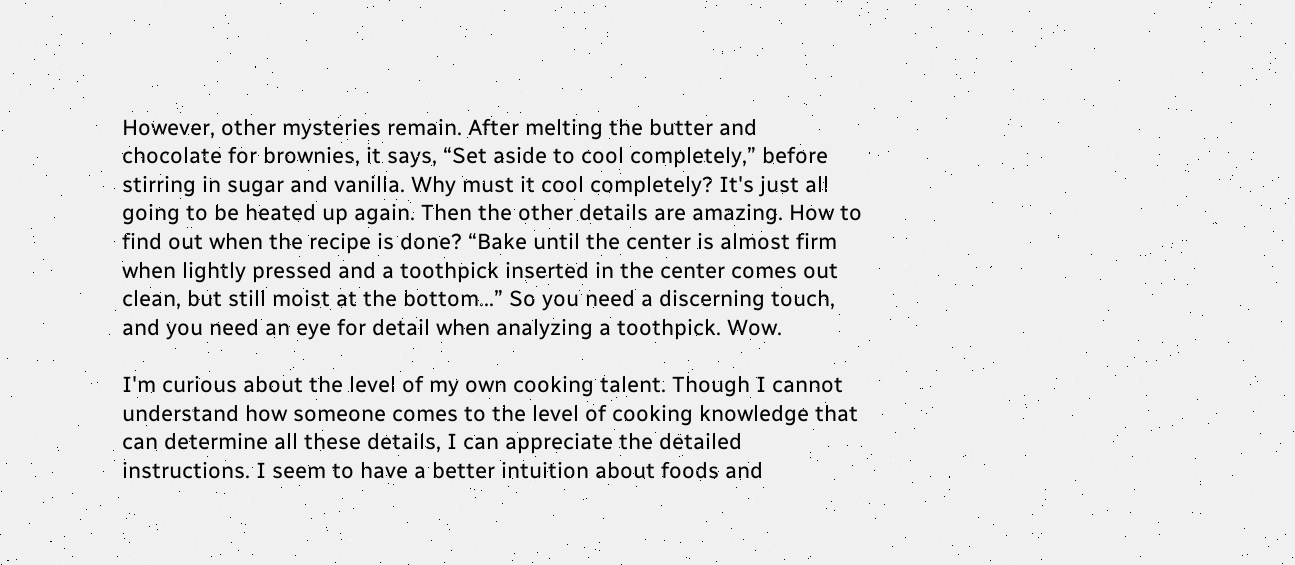However, other mysteries remain. After melting the butter and chocolate for brownies, it says, “Set aside to cool completely,” before stirring in sugar and vanilla. Why must it cool completely? It's just all going to be heated up again. Then the other details are amazing. How to find out when the recipe is done? “Bake until the center is almost firm when lightly pressed and a toothpick inserted in the center comes out clean, but still moist at the bottom...” So you need a discerning touch, and you need an eye for detail when analyzing a toothpick. Wow.

I'm curious about the level of my own cooking talent. Though I cannot understand how someone comes to the level of cooking knowledge that can determine all these details, I can appreciate the detailed instructions. I seem to have a better intuition about foods and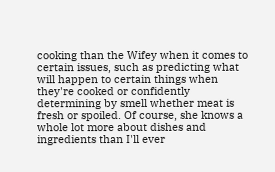cooking than the Wifey when it comes to certain issues, such as predicting what will happen to certain things when they're cooked or confidently determining by smell whether meat is fresh or spoiled. Of course, she knows a whole lot more about dishes and ingredients than I'll ever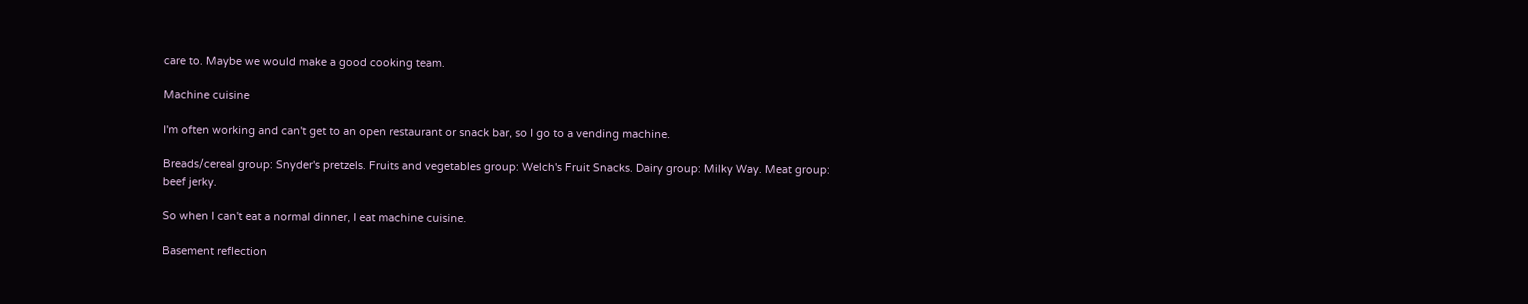care to. Maybe we would make a good cooking team.

Machine cuisine

I'm often working and can't get to an open restaurant or snack bar, so I go to a vending machine.

Breads/cereal group: Snyder's pretzels. Fruits and vegetables group: Welch's Fruit Snacks. Dairy group: Milky Way. Meat group: beef jerky.

So when I can't eat a normal dinner, I eat machine cuisine.

Basement reflection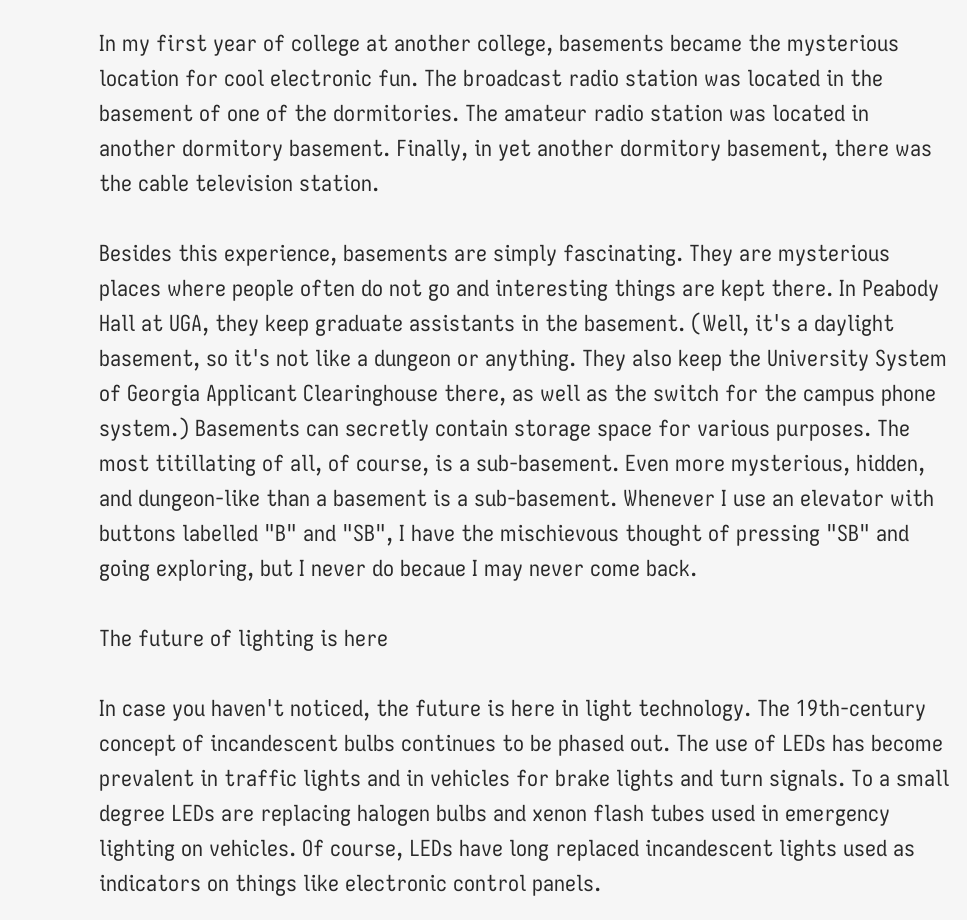In my first year of college at another college, basements became the mysterious location for cool electronic fun. The broadcast radio station was located in the basement of one of the dormitories. The amateur radio station was located in another dormitory basement. Finally, in yet another dormitory basement, there was the cable television station.

Besides this experience, basements are simply fascinating. They are mysterious places where people often do not go and interesting things are kept there. In Peabody Hall at UGA, they keep graduate assistants in the basement. (Well, it's a daylight basement, so it's not like a dungeon or anything. They also keep the University System of Georgia Applicant Clearinghouse there, as well as the switch for the campus phone system.) Basements can secretly contain storage space for various purposes. The most titillating of all, of course, is a sub-basement. Even more mysterious, hidden, and dungeon-like than a basement is a sub-basement. Whenever I use an elevator with buttons labelled "B" and "SB", I have the mischievous thought of pressing "SB" and going exploring, but I never do becaue I may never come back.

The future of lighting is here

In case you haven't noticed, the future is here in light technology. The 19th-century concept of incandescent bulbs continues to be phased out. The use of LEDs has become prevalent in traffic lights and in vehicles for brake lights and turn signals. To a small degree LEDs are replacing halogen bulbs and xenon flash tubes used in emergency lighting on vehicles. Of course, LEDs have long replaced incandescent lights used as indicators on things like electronic control panels.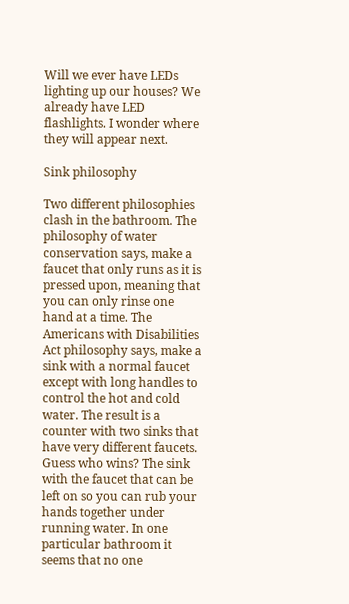Will we ever have LEDs lighting up our houses? We already have LED flashlights. I wonder where they will appear next.

Sink philosophy

Two different philosophies clash in the bathroom. The philosophy of water conservation says, make a faucet that only runs as it is pressed upon, meaning that you can only rinse one hand at a time. The Americans with Disabilities Act philosophy says, make a sink with a normal faucet except with long handles to control the hot and cold water. The result is a counter with two sinks that have very different faucets. Guess who wins? The sink with the faucet that can be left on so you can rub your hands together under running water. In one particular bathroom it seems that no one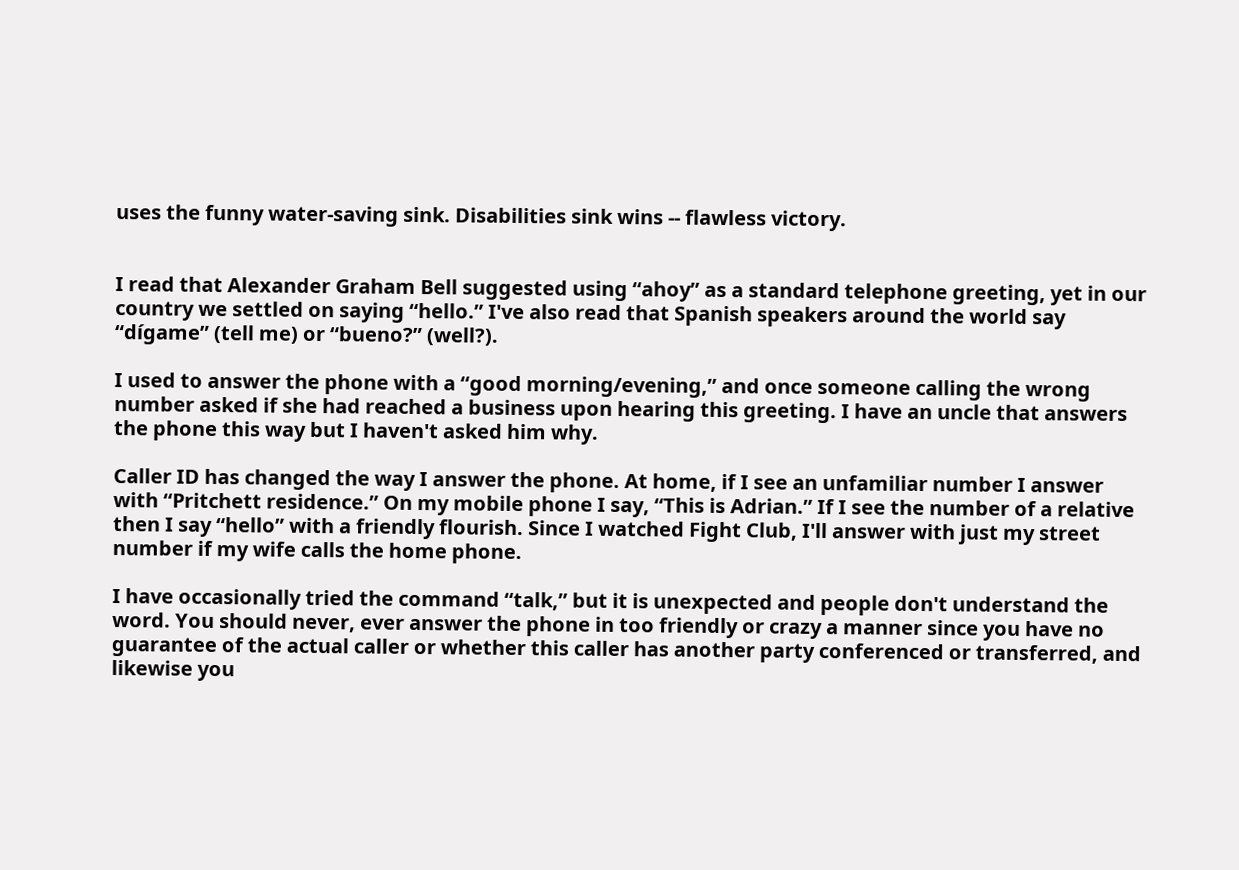uses the funny water-saving sink. Disabilities sink wins -- flawless victory.


I read that Alexander Graham Bell suggested using “ahoy” as a standard telephone greeting, yet in our country we settled on saying “hello.” I've also read that Spanish speakers around the world say “dígame” (tell me) or “bueno?” (well?).

I used to answer the phone with a “good morning/evening,” and once someone calling the wrong number asked if she had reached a business upon hearing this greeting. I have an uncle that answers the phone this way but I haven't asked him why.

Caller ID has changed the way I answer the phone. At home, if I see an unfamiliar number I answer with “Pritchett residence.” On my mobile phone I say, “This is Adrian.” If I see the number of a relative then I say “hello” with a friendly flourish. Since I watched Fight Club, I'll answer with just my street number if my wife calls the home phone.

I have occasionally tried the command “talk,” but it is unexpected and people don't understand the word. You should never, ever answer the phone in too friendly or crazy a manner since you have no guarantee of the actual caller or whether this caller has another party conferenced or transferred, and likewise you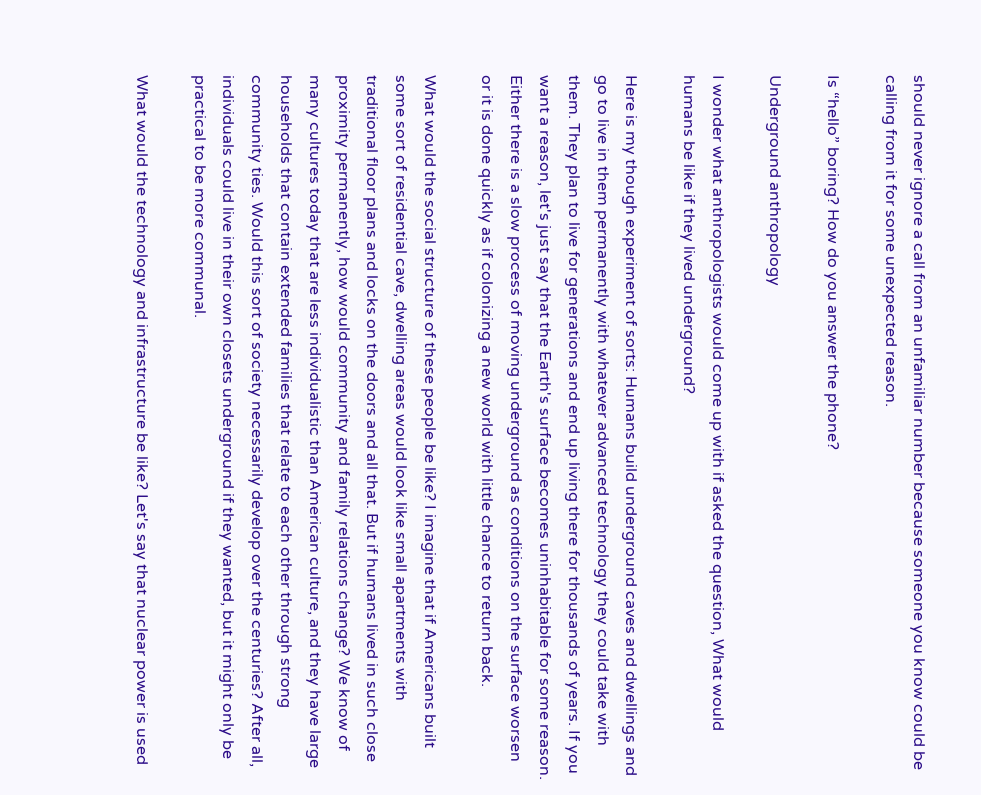should never ignore a call from an unfamiliar number because someone you know could be calling from it for some unexpected reason.

Is “hello” boring? How do you answer the phone?

Underground anthropology

I wonder what anthropologists would come up with if asked the question, What would humans be like if they lived underground?

Here is my though experiment of sorts: Humans build underground caves and dwellings and go to live in them permanently with whatever advanced technology they could take with them. They plan to live for generations and end up living there for thousands of years. If you want a reason, let's just say that the Earth's surface becomes uninhabitable for some reason. Either there is a slow process of moving underground as conditions on the surface worsen or it is done quickly as if colonizing a new world with little chance to return back.

What would the social structure of these people be like? I imagine that if Americans built some sort of residential cave, dwelling areas would look like small apartments with traditional floor plans and locks on the doors and all that. But if humans lived in such close proximity permanently, how would community and family relations change? We know of many cultures today that are less individualistic than American culture, and they have large households that contain extended families that relate to each other through strong community ties. Would this sort of society necessarily develop over the centuries? After all, individuals could live in their own closets underground if they wanted, but it might only be practical to be more communal.

What would the technology and infrastructure be like? Let's say that nuclear power is used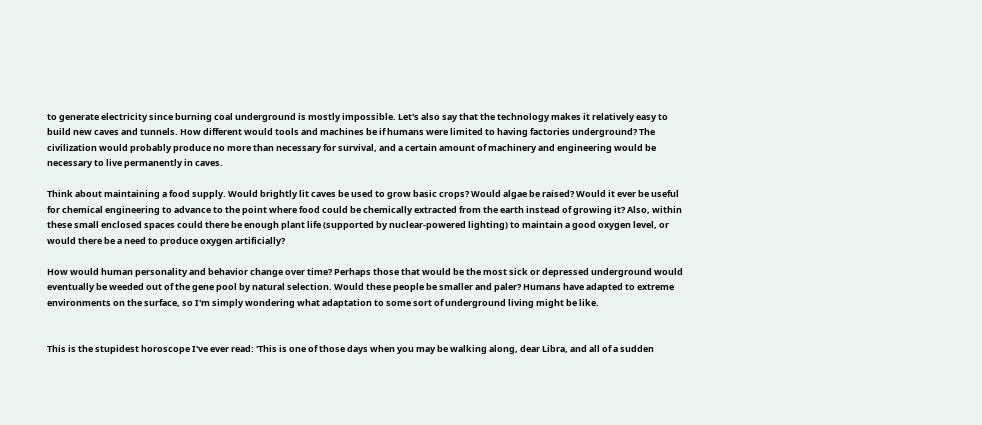to generate electricity since burning coal underground is mostly impossible. Let's also say that the technology makes it relatively easy to build new caves and tunnels. How different would tools and machines be if humans were limited to having factories underground? The civilization would probably produce no more than necessary for survival, and a certain amount of machinery and engineering would be necessary to live permanently in caves.

Think about maintaining a food supply. Would brightly lit caves be used to grow basic crops? Would algae be raised? Would it ever be useful for chemical engineering to advance to the point where food could be chemically extracted from the earth instead of growing it? Also, within these small enclosed spaces could there be enough plant life (supported by nuclear-powered lighting) to maintain a good oxygen level, or would there be a need to produce oxygen artificially?

How would human personality and behavior change over time? Perhaps those that would be the most sick or depressed underground would eventually be weeded out of the gene pool by natural selection. Would these people be smaller and paler? Humans have adapted to extreme environments on the surface, so I'm simply wondering what adaptation to some sort of underground living might be like.


This is the stupidest horoscope I've ever read: 'This is one of those days when you may be walking along, dear Libra, and all of a sudden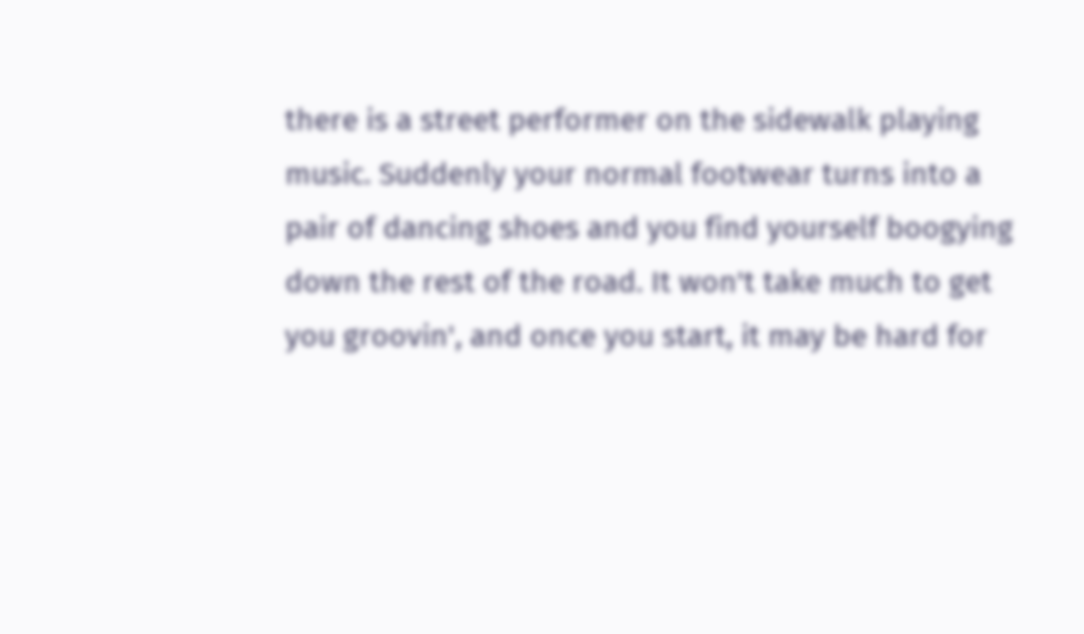there is a street performer on the sidewalk playing music. Suddenly your normal footwear turns into a pair of dancing shoes and you find yourself boogying down the rest of the road. It won't take much to get you groovin', and once you start, it may be hard for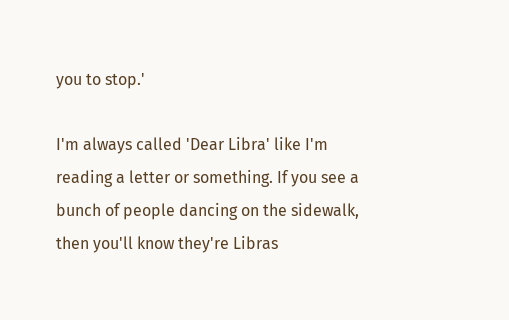you to stop.'

I'm always called 'Dear Libra' like I'm reading a letter or something. If you see a bunch of people dancing on the sidewalk, then you'll know they're Libras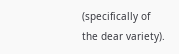(specifically of the dear variety).